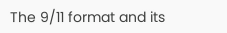The 9/11 format and its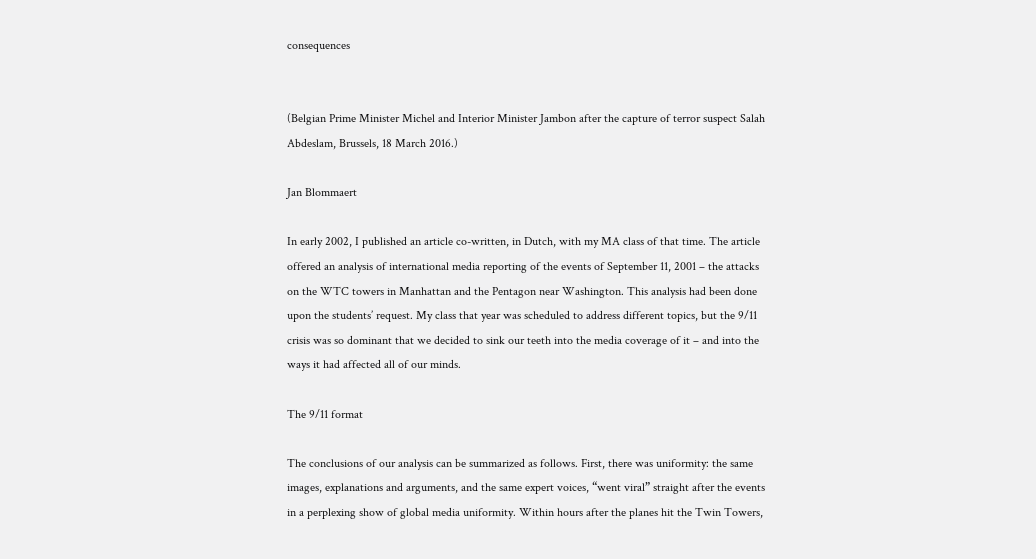consequences


(Belgian Prime Minister Michel and Interior Minister Jambon after the capture of terror suspect Salah Abdeslam, Brussels, 18 March 2016.)

Jan Blommaert

In early 2002, I published an article co-written, in Dutch, with my MA class of that time. The article offered an analysis of international media reporting of the events of September 11, 2001 – the attacks on the WTC towers in Manhattan and the Pentagon near Washington. This analysis had been done upon the students’ request. My class that year was scheduled to address different topics, but the 9/11 crisis was so dominant that we decided to sink our teeth into the media coverage of it – and into the ways it had affected all of our minds.

The 9/11 format

The conclusions of our analysis can be summarized as follows. First, there was uniformity: the same images, explanations and arguments, and the same expert voices, “went viral” straight after the events in a perplexing show of global media uniformity. Within hours after the planes hit the Twin Towers,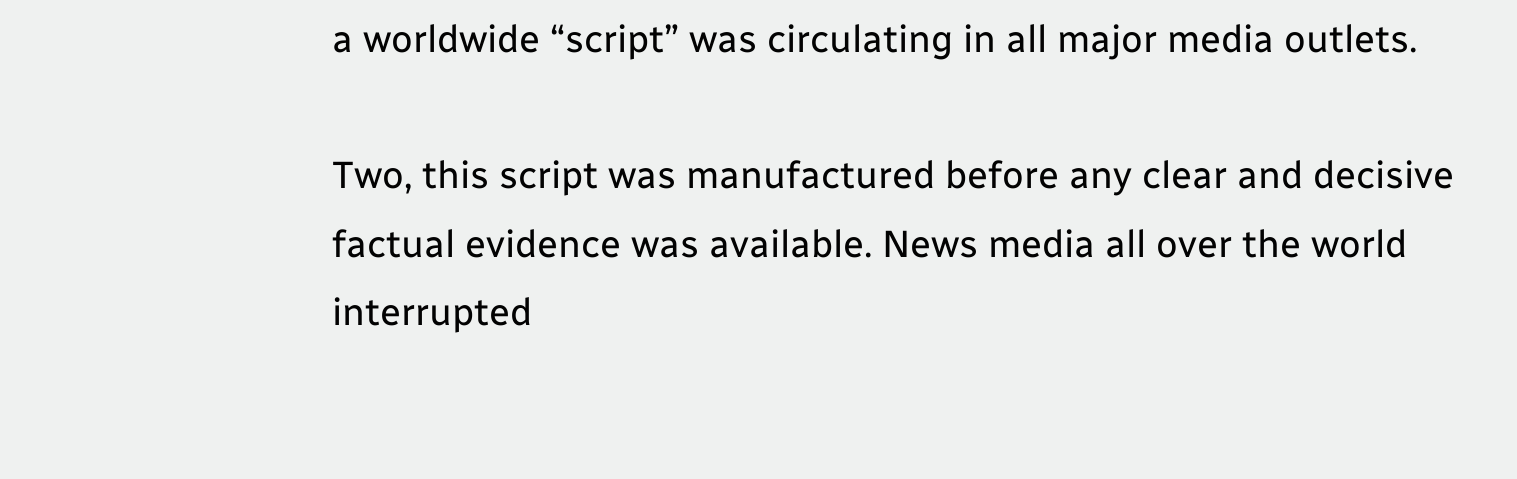a worldwide “script” was circulating in all major media outlets.

Two, this script was manufactured before any clear and decisive factual evidence was available. News media all over the world interrupted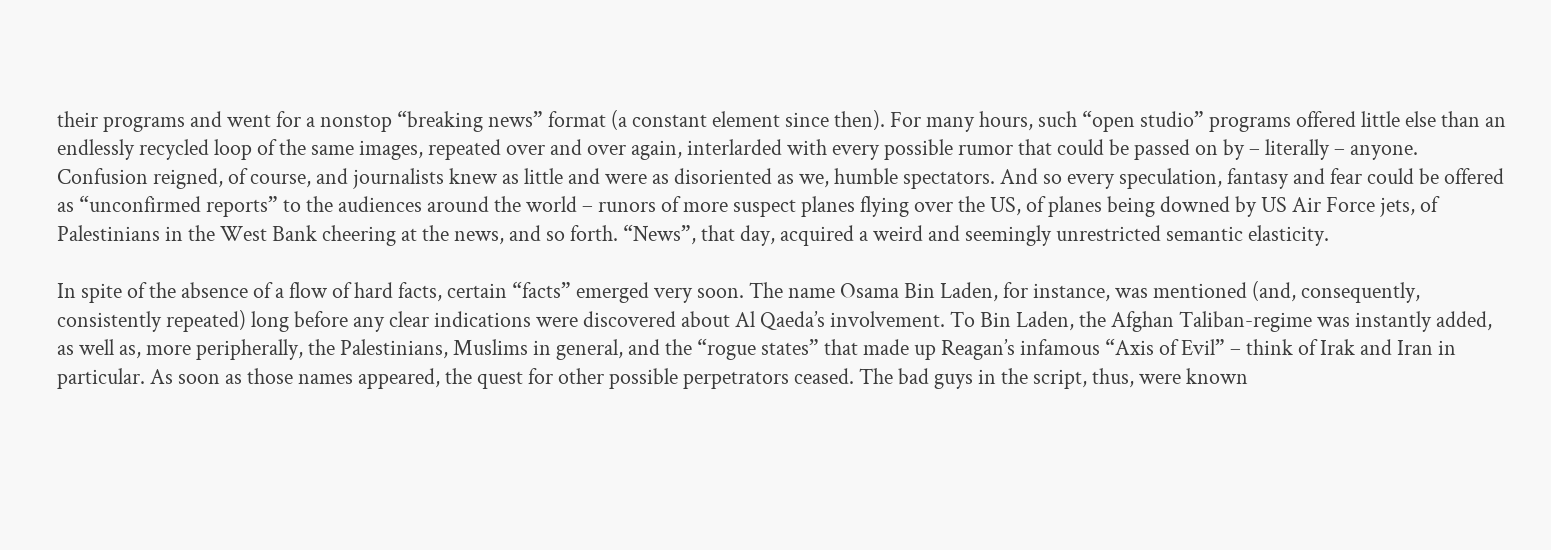their programs and went for a nonstop “breaking news” format (a constant element since then). For many hours, such “open studio” programs offered little else than an endlessly recycled loop of the same images, repeated over and over again, interlarded with every possible rumor that could be passed on by – literally – anyone. Confusion reigned, of course, and journalists knew as little and were as disoriented as we, humble spectators. And so every speculation, fantasy and fear could be offered as “unconfirmed reports” to the audiences around the world – runors of more suspect planes flying over the US, of planes being downed by US Air Force jets, of Palestinians in the West Bank cheering at the news, and so forth. “News”, that day, acquired a weird and seemingly unrestricted semantic elasticity.

In spite of the absence of a flow of hard facts, certain “facts” emerged very soon. The name Osama Bin Laden, for instance, was mentioned (and, consequently, consistently repeated) long before any clear indications were discovered about Al Qaeda’s involvement. To Bin Laden, the Afghan Taliban-regime was instantly added, as well as, more peripherally, the Palestinians, Muslims in general, and the “rogue states” that made up Reagan’s infamous “Axis of Evil” – think of Irak and Iran in particular. As soon as those names appeared, the quest for other possible perpetrators ceased. The bad guys in the script, thus, were known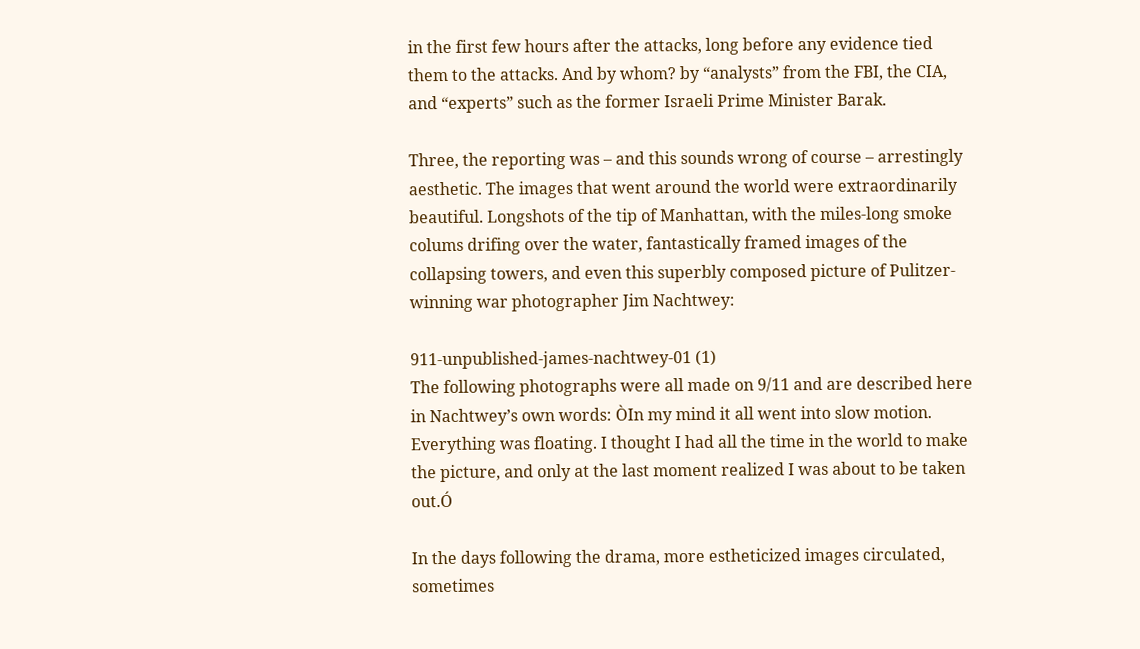in the first few hours after the attacks, long before any evidence tied them to the attacks. And by whom? by “analysts” from the FBI, the CIA, and “experts” such as the former Israeli Prime Minister Barak.

Three, the reporting was – and this sounds wrong of course – arrestingly aesthetic. The images that went around the world were extraordinarily beautiful. Longshots of the tip of Manhattan, with the miles-long smoke colums drifing over the water, fantastically framed images of the collapsing towers, and even this superbly composed picture of Pulitzer-winning war photographer Jim Nachtwey:

911-unpublished-james-nachtwey-01 (1)
The following photographs were all made on 9/11 and are described here in Nachtwey’s own words: ÒIn my mind it all went into slow motion. Everything was floating. I thought I had all the time in the world to make the picture, and only at the last moment realized I was about to be taken out.Ó

In the days following the drama, more estheticized images circulated, sometimes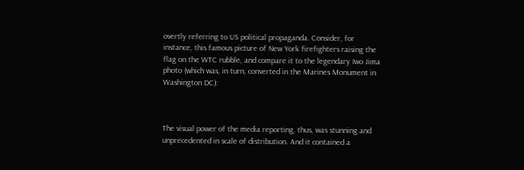overtly referring to US political propaganda. Consider, for instance, this famous picture of New York firefighters raising the flag on the WTC rubble, and compare it to the legendary Iwo Jima photo (which was, in turn, converted in the Marines Monument in Washington DC):



The visual power of the media reporting, thus, was stunning and unprecedented in scale of distribution. And it contained a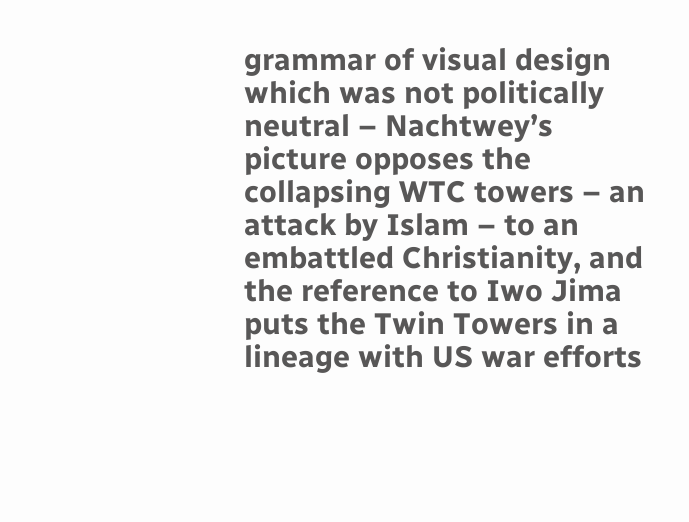grammar of visual design which was not politically neutral – Nachtwey’s picture opposes the collapsing WTC towers – an attack by Islam – to an embattled Christianity, and the reference to Iwo Jima puts the Twin Towers in a lineage with US war efforts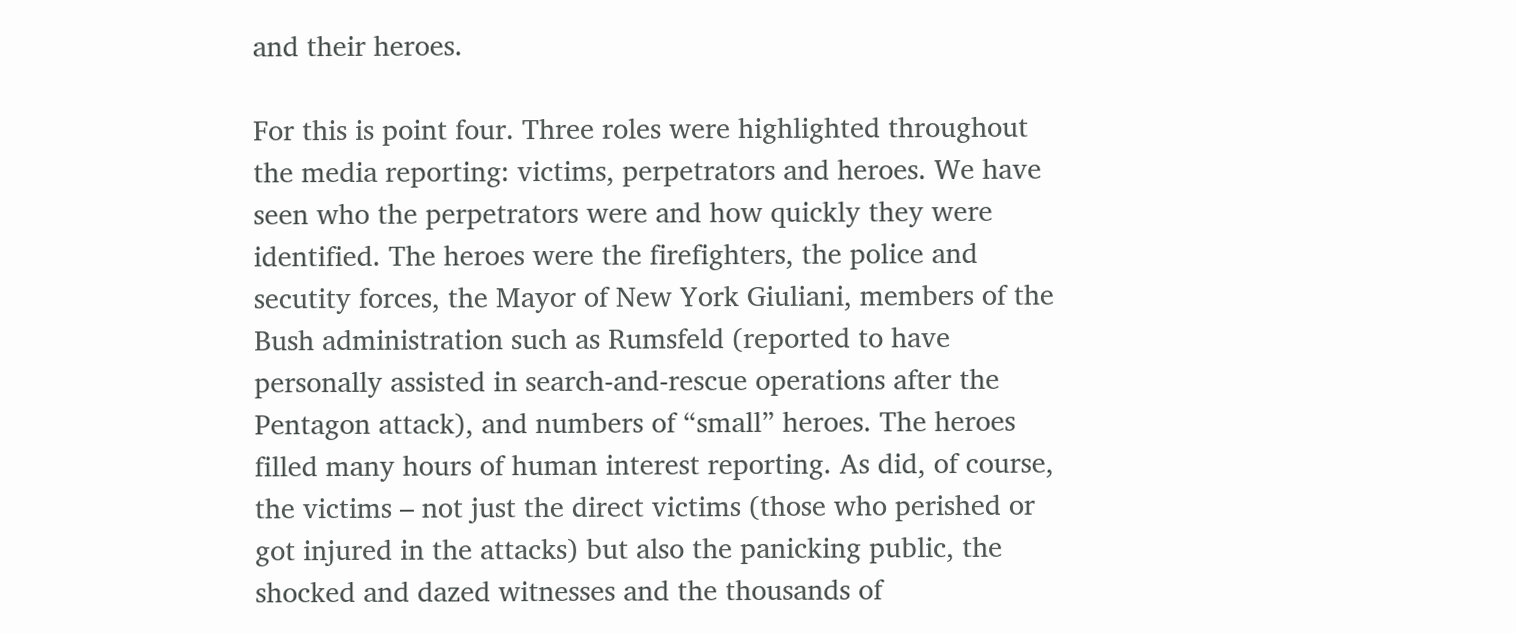and their heroes.

For this is point four. Three roles were highlighted throughout the media reporting: victims, perpetrators and heroes. We have seen who the perpetrators were and how quickly they were identified. The heroes were the firefighters, the police and secutity forces, the Mayor of New York Giuliani, members of the Bush administration such as Rumsfeld (reported to have personally assisted in search-and-rescue operations after the Pentagon attack), and numbers of “small” heroes. The heroes filled many hours of human interest reporting. As did, of course, the victims – not just the direct victims (those who perished or got injured in the attacks) but also the panicking public, the shocked and dazed witnesses and the thousands of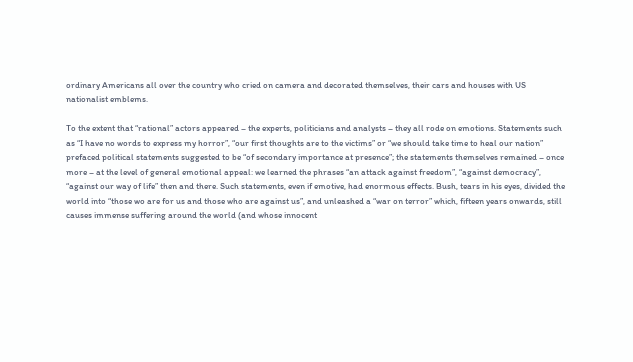ordinary Americans all over the country who cried on camera and decorated themselves, their cars and houses with US nationalist emblems.

To the extent that “rational” actors appeared – the experts, politicians and analysts – they all rode on emotions. Statements such as “I have no words to express my horror”, “our first thoughts are to the victims” or “we should take time to heal our nation” prefaced political statements suggested to be “of secondary importance at presence”; the statements themselves remained – once more – at the level of general emotional appeal: we learned the phrases “an attack against freedom”, “against democracy”, “against our way of life” then and there. Such statements, even if emotive, had enormous effects. Bush, tears in his eyes, divided the world into “those wo are for us and those who are against us”, and unleashed a “war on terror” which, fifteen years onwards, still causes immense suffering around the world (and whose innocent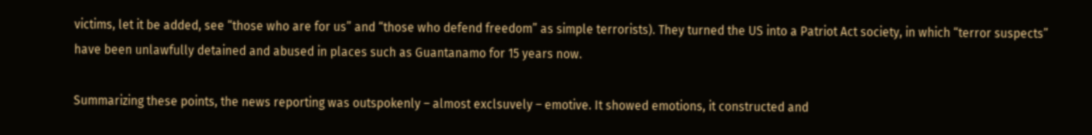victims, let it be added, see “those who are for us” and “those who defend freedom” as simple terrorists). They turned the US into a Patriot Act society, in which “terror suspects” have been unlawfully detained and abused in places such as Guantanamo for 15 years now.

Summarizing these points, the news reporting was outspokenly – almost exclsuvely – emotive. It showed emotions, it constructed and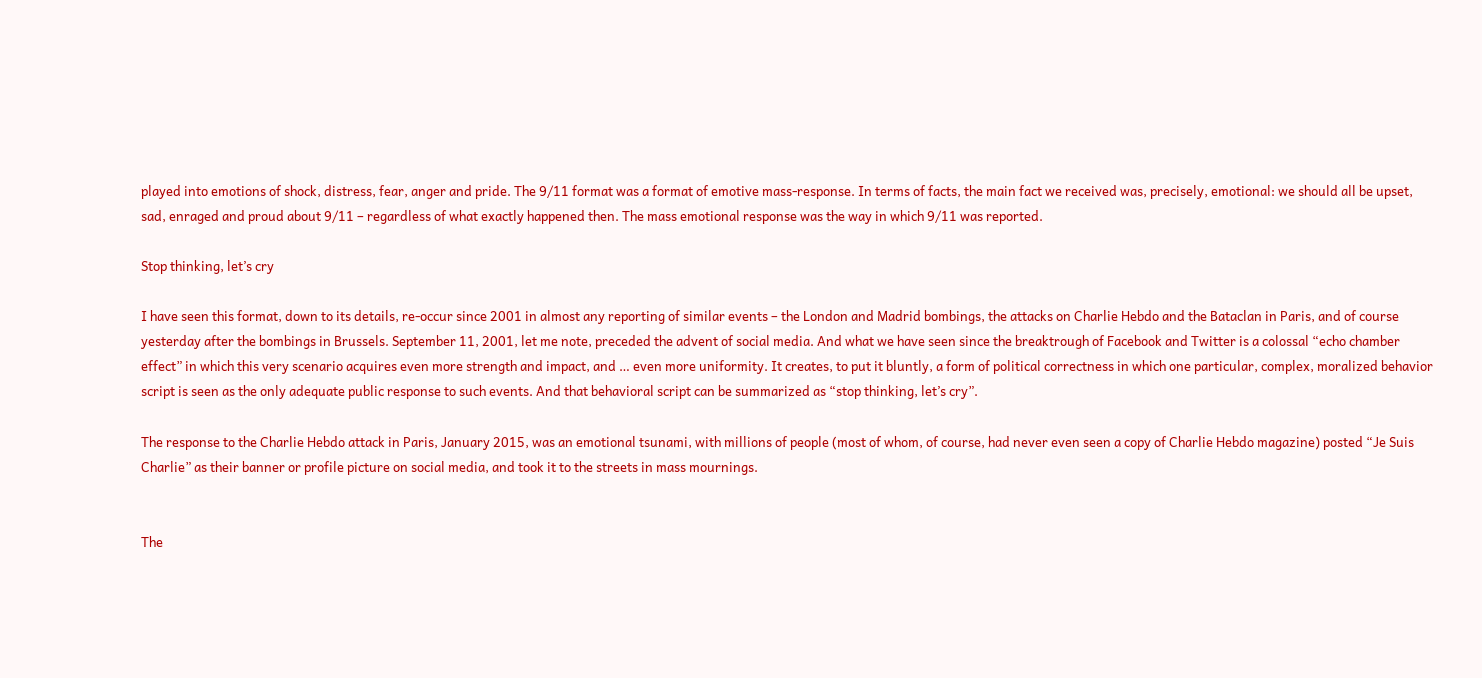played into emotions of shock, distress, fear, anger and pride. The 9/11 format was a format of emotive mass-response. In terms of facts, the main fact we received was, precisely, emotional: we should all be upset, sad, enraged and proud about 9/11 – regardless of what exactly happened then. The mass emotional response was the way in which 9/11 was reported.

Stop thinking, let’s cry

I have seen this format, down to its details, re-occur since 2001 in almost any reporting of similar events – the London and Madrid bombings, the attacks on Charlie Hebdo and the Bataclan in Paris, and of course yesterday after the bombings in Brussels. September 11, 2001, let me note, preceded the advent of social media. And what we have seen since the breaktrough of Facebook and Twitter is a colossal “echo chamber effect” in which this very scenario acquires even more strength and impact, and … even more uniformity. It creates, to put it bluntly, a form of political correctness in which one particular, complex, moralized behavior script is seen as the only adequate public response to such events. And that behavioral script can be summarized as “stop thinking, let’s cry”.

The response to the Charlie Hebdo attack in Paris, January 2015, was an emotional tsunami, with millions of people (most of whom, of course, had never even seen a copy of Charlie Hebdo magazine) posted “Je Suis Charlie” as their banner or profile picture on social media, and took it to the streets in mass mournings.


The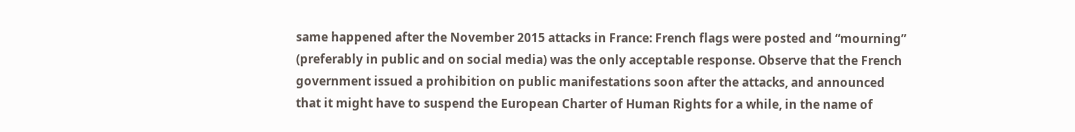same happened after the November 2015 attacks in France: French flags were posted and “mourning” (preferably in public and on social media) was the only acceptable response. Observe that the French government issued a prohibition on public manifestations soon after the attacks, and announced that it might have to suspend the European Charter of Human Rights for a while, in the name of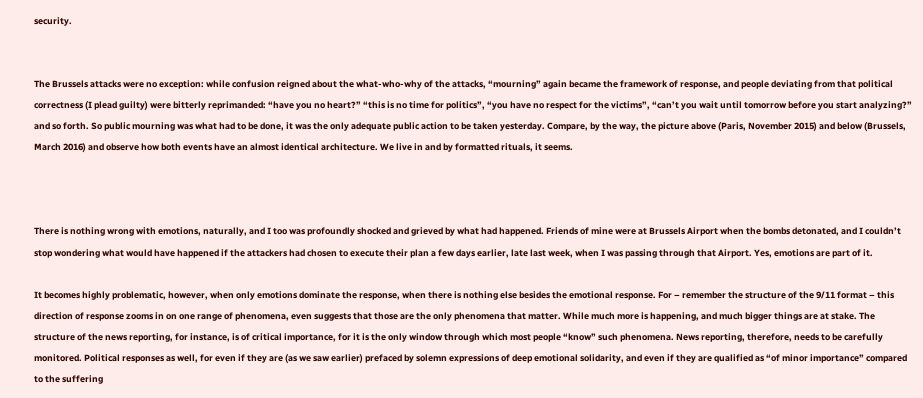security.


The Brussels attacks were no exception: while confusion reigned about the what-who-why of the attacks, “mourning” again became the framework of response, and people deviating from that political correctness (I plead guilty) were bitterly reprimanded: “have you no heart?” “this is no time for politics”, “you have no respect for the victims”, “can’t you wait until tomorrow before you start analyzing?” and so forth. So public mourning was what had to be done, it was the only adequate public action to be taken yesterday. Compare, by the way, the picture above (Paris, November 2015) and below (Brussels, March 2016) and observe how both events have an almost identical architecture. We live in and by formatted rituals, it seems.



There is nothing wrong with emotions, naturally, and I too was profoundly shocked and grieved by what had happened. Friends of mine were at Brussels Airport when the bombs detonated, and I couldn’t stop wondering what would have happened if the attackers had chosen to execute their plan a few days earlier, late last week, when I was passing through that Airport. Yes, emotions are part of it.

It becomes highly problematic, however, when only emotions dominate the response, when there is nothing else besides the emotional response. For – remember the structure of the 9/11 format – this direction of response zooms in on one range of phenomena, even suggests that those are the only phenomena that matter. While much more is happening, and much bigger things are at stake. The structure of the news reporting, for instance, is of critical importance, for it is the only window through which most people “know” such phenomena. News reporting, therefore, needs to be carefully monitored. Political responses as well, for even if they are (as we saw earlier) prefaced by solemn expressions of deep emotional solidarity, and even if they are qualified as “of minor importance” compared to the suffering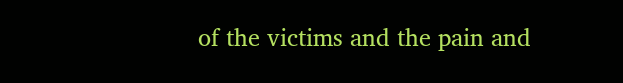of the victims and the pain and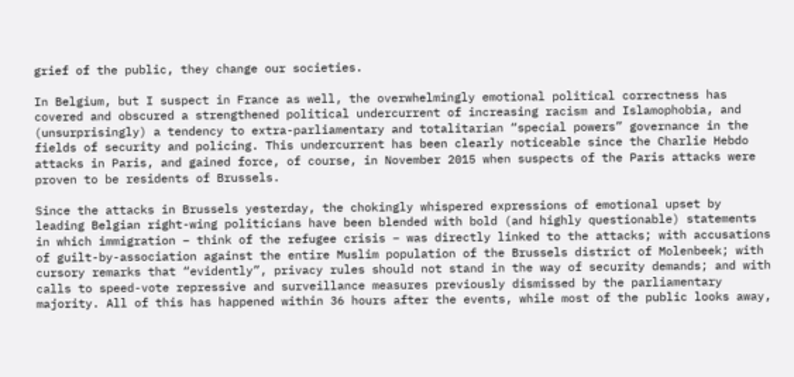grief of the public, they change our societies.

In Belgium, but I suspect in France as well, the overwhelmingly emotional political correctness has covered and obscured a strengthened political undercurrent of increasing racism and Islamophobia, and (unsurprisingly) a tendency to extra-parliamentary and totalitarian “special powers” governance in the fields of security and policing. This undercurrent has been clearly noticeable since the Charlie Hebdo attacks in Paris, and gained force, of course, in November 2015 when suspects of the Paris attacks were proven to be residents of Brussels.

Since the attacks in Brussels yesterday, the chokingly whispered expressions of emotional upset by leading Belgian right-wing politicians have been blended with bold (and highly questionable) statements in which immigration – think of the refugee crisis – was directly linked to the attacks; with accusations of guilt-by-association against the entire Muslim population of the Brussels district of Molenbeek; with cursory remarks that “evidently”, privacy rules should not stand in the way of security demands; and with calls to speed-vote repressive and surveillance measures previously dismissed by the parliamentary majority. All of this has happened within 36 hours after the events, while most of the public looks away,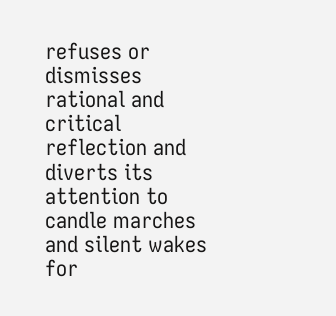refuses or dismisses rational and critical reflection and diverts its attention to candle marches and silent wakes for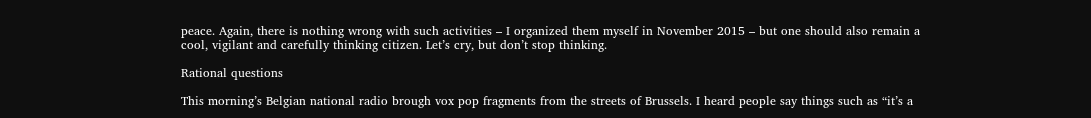peace. Again, there is nothing wrong with such activities – I organized them myself in November 2015 – but one should also remain a cool, vigilant and carefully thinking citizen. Let’s cry, but don’t stop thinking.

Rational questions

This morning’s Belgian national radio brough vox pop fragments from the streets of Brussels. I heard people say things such as “it’s a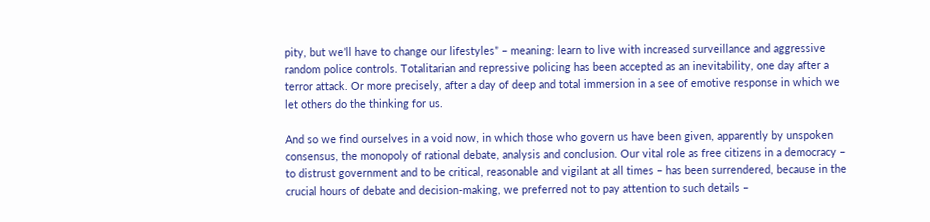pity, but we’ll have to change our lifestyles” – meaning: learn to live with increased surveillance and aggressive random police controls. Totalitarian and repressive policing has been accepted as an inevitability, one day after a terror attack. Or more precisely, after a day of deep and total immersion in a see of emotive response in which we let others do the thinking for us.

And so we find ourselves in a void now, in which those who govern us have been given, apparently by unspoken consensus, the monopoly of rational debate, analysis and conclusion. Our vital role as free citizens in a democracy – to distrust government and to be critical, reasonable and vigilant at all times – has been surrendered, because in the crucial hours of debate and decision-making, we preferred not to pay attention to such details –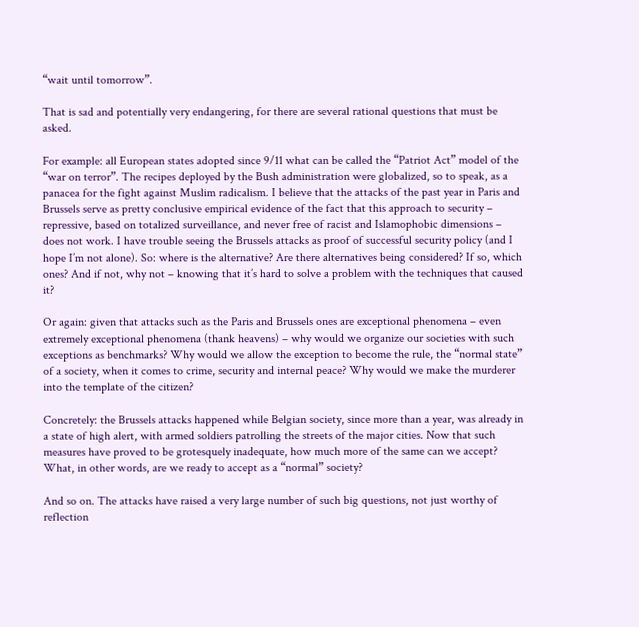“wait until tomorrow”.

That is sad and potentially very endangering, for there are several rational questions that must be asked.

For example: all European states adopted since 9/11 what can be called the “Patriot Act” model of the “war on terror”. The recipes deployed by the Bush administration were globalized, so to speak, as a panacea for the fight against Muslim radicalism. I believe that the attacks of the past year in Paris and Brussels serve as pretty conclusive empirical evidence of the fact that this approach to security – repressive, based on totalized surveillance, and never free of racist and Islamophobic dimensions – does not work. I have trouble seeing the Brussels attacks as proof of successful security policy (and I hope I’m not alone). So: where is the alternative? Are there alternatives being considered? If so, which ones? And if not, why not – knowing that it’s hard to solve a problem with the techniques that caused it?

Or again: given that attacks such as the Paris and Brussels ones are exceptional phenomena – even extremely exceptional phenomena (thank heavens) – why would we organize our societies with such exceptions as benchmarks? Why would we allow the exception to become the rule, the “normal state” of a society, when it comes to crime, security and internal peace? Why would we make the murderer into the template of the citizen?

Concretely: the Brussels attacks happened while Belgian society, since more than a year, was already in a state of high alert, with armed soldiers patrolling the streets of the major cities. Now that such measures have proved to be grotesquely inadequate, how much more of the same can we accept? What, in other words, are we ready to accept as a “normal” society?

And so on. The attacks have raised a very large number of such big questions, not just worthy of reflection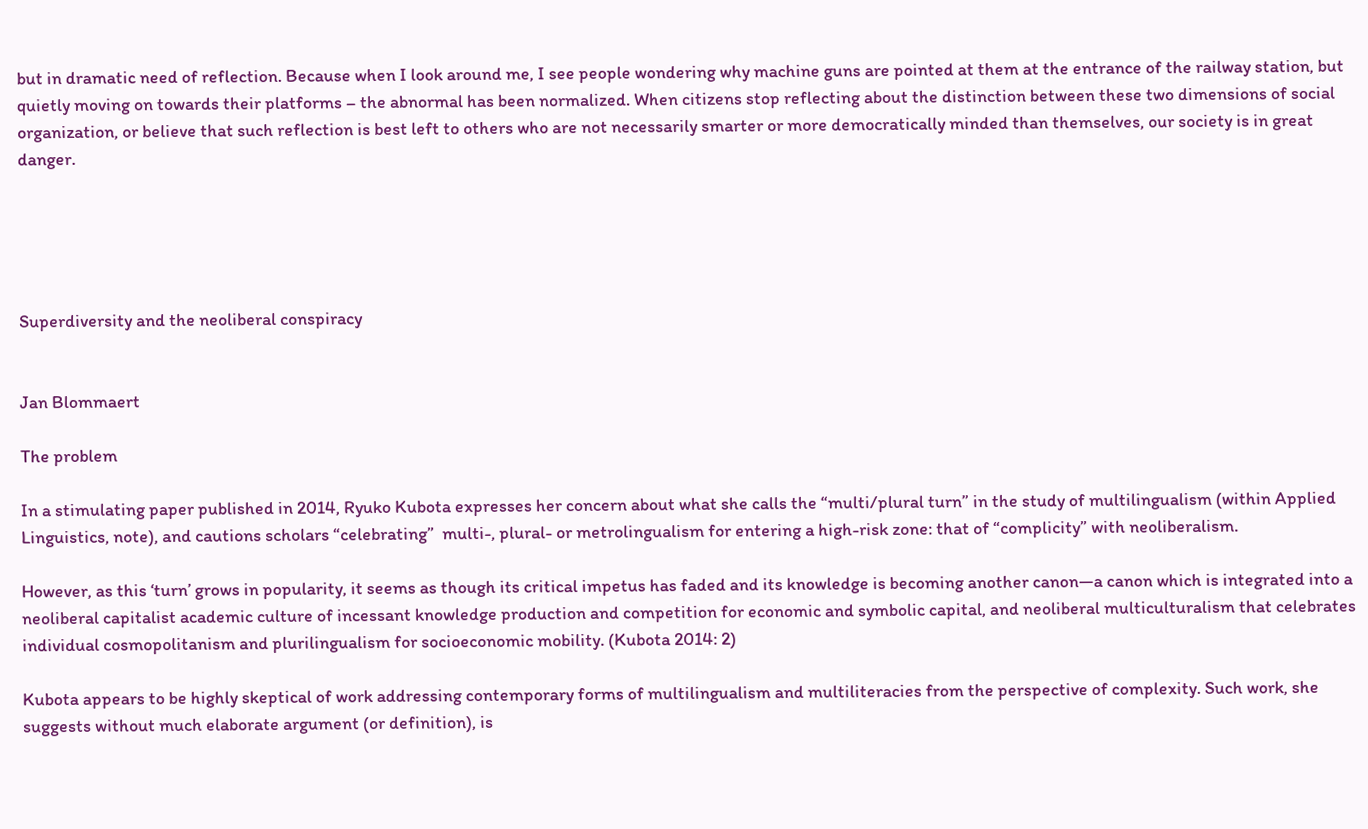but in dramatic need of reflection. Because when I look around me, I see people wondering why machine guns are pointed at them at the entrance of the railway station, but quietly moving on towards their platforms – the abnormal has been normalized. When citizens stop reflecting about the distinction between these two dimensions of social organization, or believe that such reflection is best left to others who are not necessarily smarter or more democratically minded than themselves, our society is in great danger.





Superdiversity and the neoliberal conspiracy


Jan Blommaert

The problem

In a stimulating paper published in 2014, Ryuko Kubota expresses her concern about what she calls the “multi/plural turn” in the study of multilingualism (within Applied Linguistics, note), and cautions scholars “celebrating”  multi-, plural- or metrolingualism for entering a high-risk zone: that of “complicity” with neoliberalism.

However, as this ‘turn’ grows in popularity, it seems as though its critical impetus has faded and its knowledge is becoming another canon—a canon which is integrated into a neoliberal capitalist academic culture of incessant knowledge production and competition for economic and symbolic capital, and neoliberal multiculturalism that celebrates individual cosmopolitanism and plurilingualism for socioeconomic mobility. (Kubota 2014: 2)

Kubota appears to be highly skeptical of work addressing contemporary forms of multilingualism and multiliteracies from the perspective of complexity. Such work, she suggests without much elaborate argument (or definition), is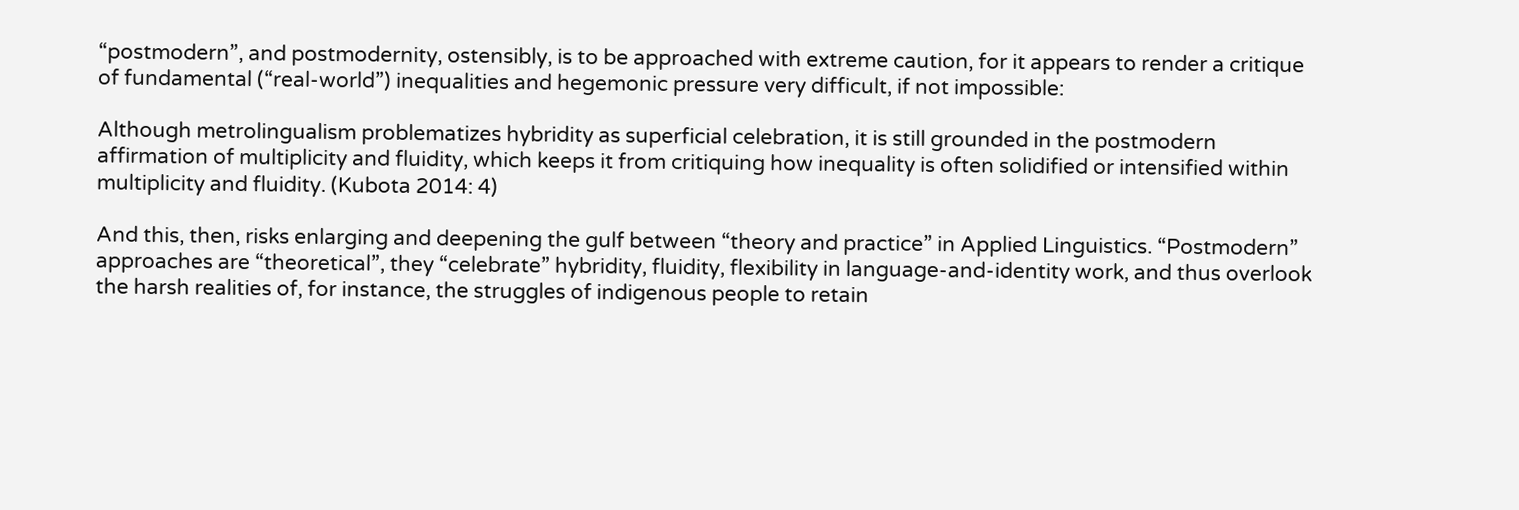“postmodern”, and postmodernity, ostensibly, is to be approached with extreme caution, for it appears to render a critique of fundamental (“real-world”) inequalities and hegemonic pressure very difficult, if not impossible:

Although metrolingualism problematizes hybridity as superficial celebration, it is still grounded in the postmodern affirmation of multiplicity and fluidity, which keeps it from critiquing how inequality is often solidified or intensified within multiplicity and fluidity. (Kubota 2014: 4)

And this, then, risks enlarging and deepening the gulf between “theory and practice” in Applied Linguistics. “Postmodern” approaches are “theoretical”, they “celebrate” hybridity, fluidity, flexibility in language-and-identity work, and thus overlook the harsh realities of, for instance, the struggles of indigenous people to retain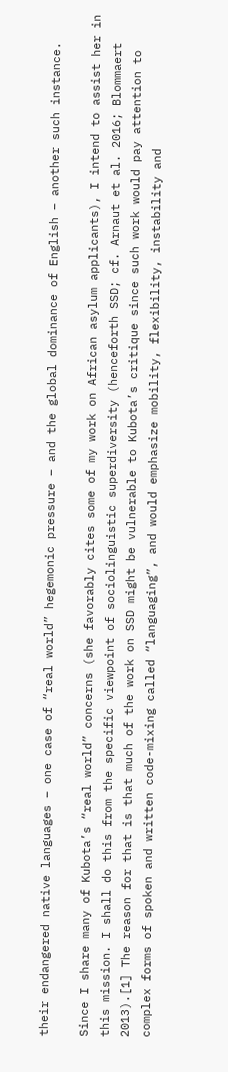their endangered native languages – one case of “real world” hegemonic pressure – and the global dominance of English – another such instance.

Since I share many of Kubota’s “real world” concerns (she favorably cites some of my work on African asylum applicants), I intend to assist her in this mission. I shall do this from the specific viewpoint of sociolinguistic superdiversity (henceforth SSD; cf. Arnaut et al. 2016; Blommaert 2013).[1] The reason for that is that much of the work on SSD might be vulnerable to Kubota’s critique since such work would pay attention to complex forms of spoken and written code-mixing called “languaging”, and would emphasize mobility, flexibility, instability and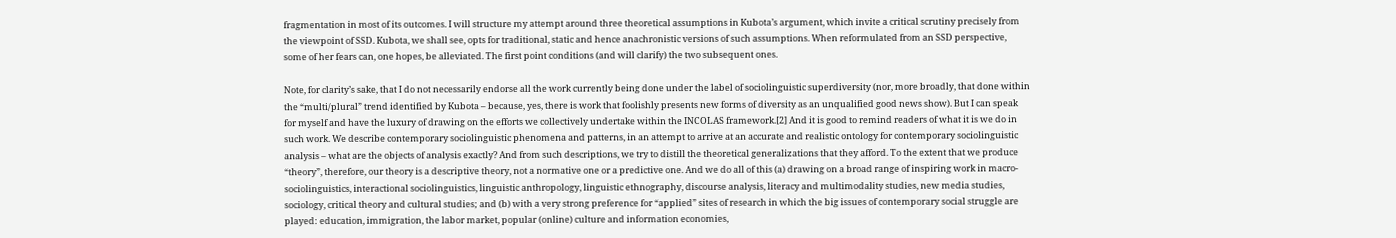fragmentation in most of its outcomes. I will structure my attempt around three theoretical assumptions in Kubota’s argument, which invite a critical scrutiny precisely from the viewpoint of SSD. Kubota, we shall see, opts for traditional, static and hence anachronistic versions of such assumptions. When reformulated from an SSD perspective, some of her fears can, one hopes, be alleviated. The first point conditions (and will clarify) the two subsequent ones.

Note, for clarity’s sake, that I do not necessarily endorse all the work currently being done under the label of sociolinguistic superdiversity (nor, more broadly, that done within the “multi/plural” trend identified by Kubota – because, yes, there is work that foolishly presents new forms of diversity as an unqualified good news show). But I can speak for myself and have the luxury of drawing on the efforts we collectively undertake within the INCOLAS framework.[2] And it is good to remind readers of what it is we do in such work. We describe contemporary sociolinguistic phenomena and patterns, in an attempt to arrive at an accurate and realistic ontology for contemporary sociolinguistic analysis – what are the objects of analysis exactly? And from such descriptions, we try to distill the theoretical generalizations that they afford. To the extent that we produce “theory”, therefore, our theory is a descriptive theory, not a normative one or a predictive one. And we do all of this (a) drawing on a broad range of inspiring work in macro-sociolinguistics, interactional sociolinguistics, linguistic anthropology, linguistic ethnography, discourse analysis, literacy and multimodality studies, new media studies, sociology, critical theory and cultural studies; and (b) with a very strong preference for “applied” sites of research in which the big issues of contemporary social struggle are played: education, immigration, the labor market, popular (online) culture and information economies,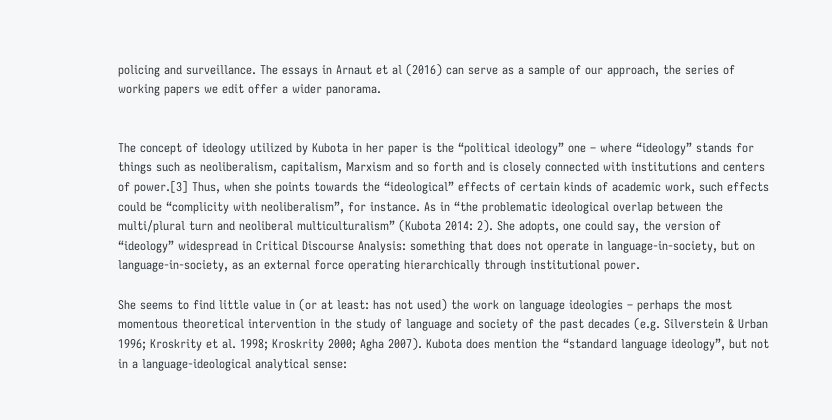policing and surveillance. The essays in Arnaut et al (2016) can serve as a sample of our approach, the series of working papers we edit offer a wider panorama.


The concept of ideology utilized by Kubota in her paper is the “political ideology” one – where “ideology” stands for things such as neoliberalism, capitalism, Marxism and so forth and is closely connected with institutions and centers of power.[3] Thus, when she points towards the “ideological” effects of certain kinds of academic work, such effects could be “complicity with neoliberalism”, for instance. As in “the problematic ideological overlap between the multi/plural turn and neoliberal multiculturalism” (Kubota 2014: 2). She adopts, one could say, the version of “ideology” widespread in Critical Discourse Analysis: something that does not operate in language-in-society, but on language-in-society, as an external force operating hierarchically through institutional power.

She seems to find little value in (or at least: has not used) the work on language ideologies – perhaps the most momentous theoretical intervention in the study of language and society of the past decades (e.g. Silverstein & Urban 1996; Kroskrity et al. 1998; Kroskrity 2000; Agha 2007). Kubota does mention the “standard language ideology”, but not in a language-ideological analytical sense: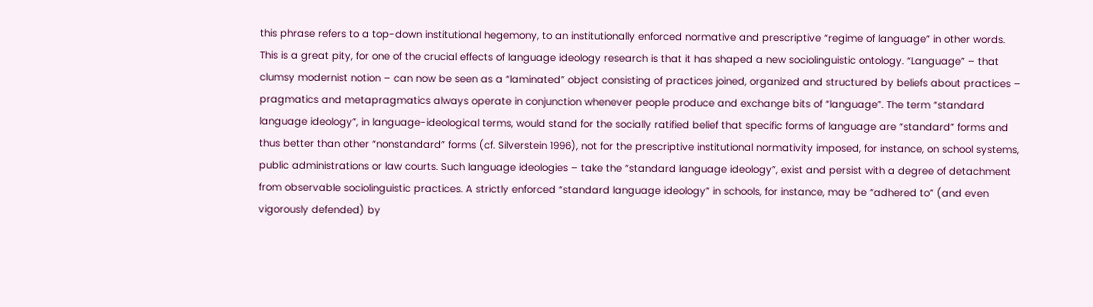this phrase refers to a top-down institutional hegemony, to an institutionally enforced normative and prescriptive “regime of language” in other words. This is a great pity, for one of the crucial effects of language ideology research is that it has shaped a new sociolinguistic ontology. “Language” – that clumsy modernist notion – can now be seen as a “laminated” object consisting of practices joined, organized and structured by beliefs about practices – pragmatics and metapragmatics always operate in conjunction whenever people produce and exchange bits of “language”. The term “standard language ideology”, in language-ideological terms, would stand for the socially ratified belief that specific forms of language are “standard” forms and thus better than other “nonstandard” forms (cf. Silverstein 1996), not for the prescriptive institutional normativity imposed, for instance, on school systems, public administrations or law courts. Such language ideologies – take the “standard language ideology”, exist and persist with a degree of detachment from observable sociolinguistic practices. A strictly enforced “standard language ideology” in schools, for instance, may be “adhered to” (and even vigorously defended) by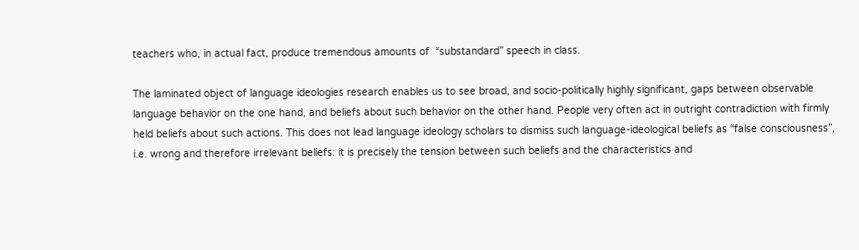teachers who, in actual fact, produce tremendous amounts of  “substandard” speech in class.

The laminated object of language ideologies research enables us to see broad, and socio-politically highly significant, gaps between observable language behavior on the one hand, and beliefs about such behavior on the other hand. People very often act in outright contradiction with firmly held beliefs about such actions. This does not lead language ideology scholars to dismiss such language-ideological beliefs as “false consciousness”, i.e. wrong and therefore irrelevant beliefs: it is precisely the tension between such beliefs and the characteristics and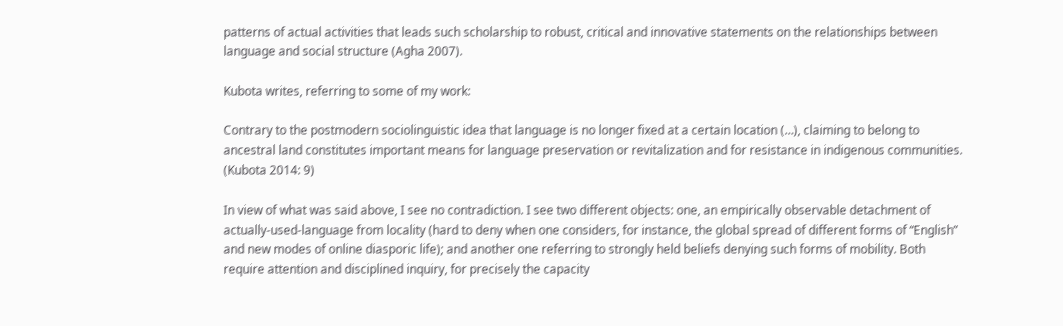patterns of actual activities that leads such scholarship to robust, critical and innovative statements on the relationships between language and social structure (Agha 2007).

Kubota writes, referring to some of my work:

Contrary to the postmodern sociolinguistic idea that language is no longer fixed at a certain location (…), claiming to belong to ancestral land constitutes important means for language preservation or revitalization and for resistance in indigenous communities. (Kubota 2014: 9)

In view of what was said above, I see no contradiction. I see two different objects: one, an empirically observable detachment of actually-used-language from locality (hard to deny when one considers, for instance, the global spread of different forms of “English” and new modes of online diasporic life); and another one referring to strongly held beliefs denying such forms of mobility. Both require attention and disciplined inquiry, for precisely the capacity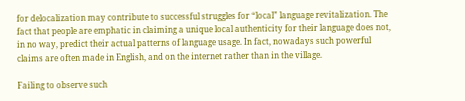for delocalization may contribute to successful struggles for “local” language revitalization. The fact that people are emphatic in claiming a unique local authenticity for their language does not, in no way, predict their actual patterns of language usage. In fact, nowadays such powerful claims are often made in English, and on the internet rather than in the village.

Failing to observe such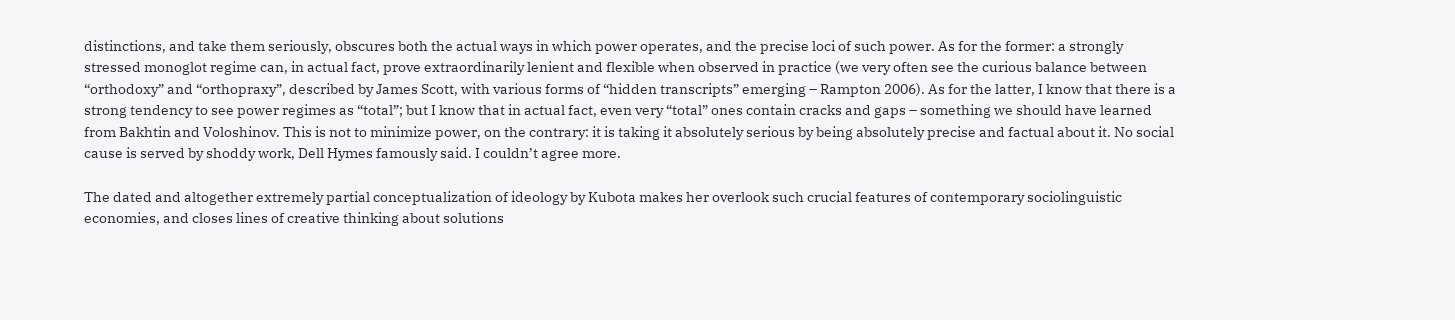distinctions, and take them seriously, obscures both the actual ways in which power operates, and the precise loci of such power. As for the former: a strongly stressed monoglot regime can, in actual fact, prove extraordinarily lenient and flexible when observed in practice (we very often see the curious balance between “orthodoxy” and “orthopraxy”, described by James Scott, with various forms of “hidden transcripts” emerging – Rampton 2006). As for the latter, I know that there is a strong tendency to see power regimes as “total”; but I know that in actual fact, even very “total” ones contain cracks and gaps – something we should have learned from Bakhtin and Voloshinov. This is not to minimize power, on the contrary: it is taking it absolutely serious by being absolutely precise and factual about it. No social cause is served by shoddy work, Dell Hymes famously said. I couldn’t agree more.

The dated and altogether extremely partial conceptualization of ideology by Kubota makes her overlook such crucial features of contemporary sociolinguistic economies, and closes lines of creative thinking about solutions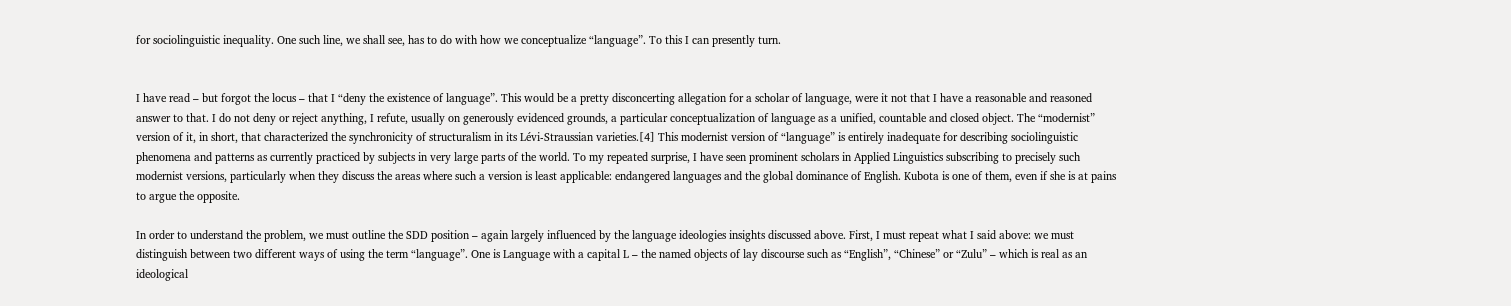for sociolinguistic inequality. One such line, we shall see, has to do with how we conceptualize “language”. To this I can presently turn.


I have read – but forgot the locus – that I “deny the existence of language”. This would be a pretty disconcerting allegation for a scholar of language, were it not that I have a reasonable and reasoned answer to that. I do not deny or reject anything, I refute, usually on generously evidenced grounds, a particular conceptualization of language as a unified, countable and closed object. The “modernist” version of it, in short, that characterized the synchronicity of structuralism in its Lévi-Straussian varieties.[4] This modernist version of “language” is entirely inadequate for describing sociolinguistic phenomena and patterns as currently practiced by subjects in very large parts of the world. To my repeated surprise, I have seen prominent scholars in Applied Linguistics subscribing to precisely such modernist versions, particularly when they discuss the areas where such a version is least applicable: endangered languages and the global dominance of English. Kubota is one of them, even if she is at pains to argue the opposite.

In order to understand the problem, we must outline the SDD position – again largely influenced by the language ideologies insights discussed above. First, I must repeat what I said above: we must distinguish between two different ways of using the term “language”. One is Language with a capital L – the named objects of lay discourse such as “English”, “Chinese” or “Zulu” – which is real as an ideological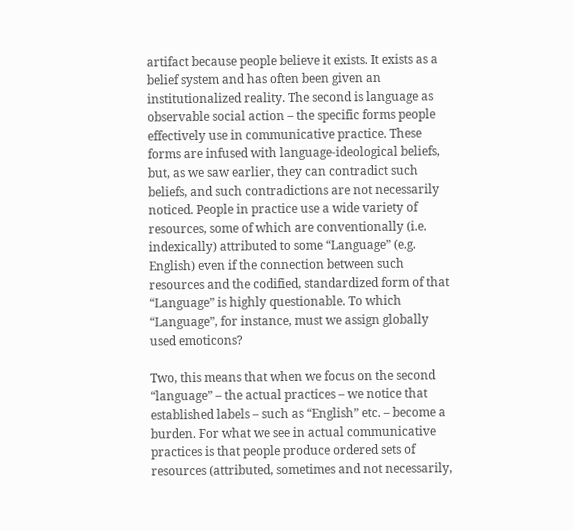artifact because people believe it exists. It exists as a belief system and has often been given an institutionalized reality. The second is language as observable social action – the specific forms people effectively use in communicative practice. These forms are infused with language-ideological beliefs, but, as we saw earlier, they can contradict such beliefs, and such contradictions are not necessarily noticed. People in practice use a wide variety of resources, some of which are conventionally (i.e. indexically) attributed to some “Language” (e.g. English) even if the connection between such resources and the codified, standardized form of that “Language” is highly questionable. To which “Language”, for instance, must we assign globally used emoticons?

Two, this means that when we focus on the second “language” – the actual practices – we notice that established labels – such as “English” etc. – become a burden. For what we see in actual communicative practices is that people produce ordered sets of resources (attributed, sometimes and not necessarily,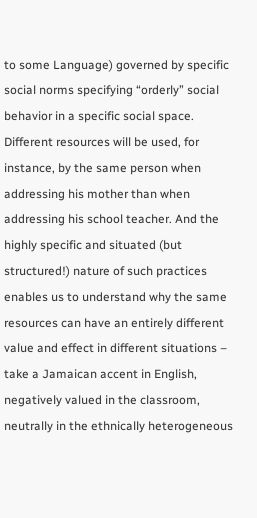to some Language) governed by specific social norms specifying “orderly” social behavior in a specific social space. Different resources will be used, for instance, by the same person when addressing his mother than when addressing his school teacher. And the highly specific and situated (but structured!) nature of such practices enables us to understand why the same resources can have an entirely different value and effect in different situations – take a Jamaican accent in English, negatively valued in the classroom, neutrally in the ethnically heterogeneous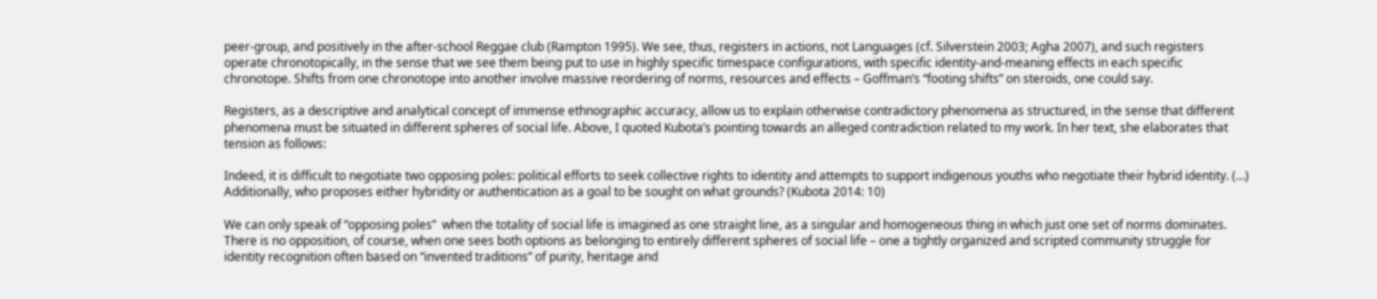peer-group, and positively in the after-school Reggae club (Rampton 1995). We see, thus, registers in actions, not Languages (cf. Silverstein 2003; Agha 2007), and such registers operate chronotopically, in the sense that we see them being put to use in highly specific timespace configurations, with specific identity-and-meaning effects in each specific chronotope. Shifts from one chronotope into another involve massive reordering of norms, resources and effects – Goffman’s “footing shifts” on steroids, one could say.

Registers, as a descriptive and analytical concept of immense ethnographic accuracy, allow us to explain otherwise contradictory phenomena as structured, in the sense that different phenomena must be situated in different spheres of social life. Above, I quoted Kubota’s pointing towards an alleged contradiction related to my work. In her text, she elaborates that tension as follows:

Indeed, it is difficult to negotiate two opposing poles: political efforts to seek collective rights to identity and attempts to support indigenous youths who negotiate their hybrid identity. (…) Additionally, who proposes either hybridity or authentication as a goal to be sought on what grounds? (Kubota 2014: 10)

We can only speak of “opposing poles”  when the totality of social life is imagined as one straight line, as a singular and homogeneous thing in which just one set of norms dominates. There is no opposition, of course, when one sees both options as belonging to entirely different spheres of social life – one a tightly organized and scripted community struggle for identity recognition often based on “invented traditions” of purity, heritage and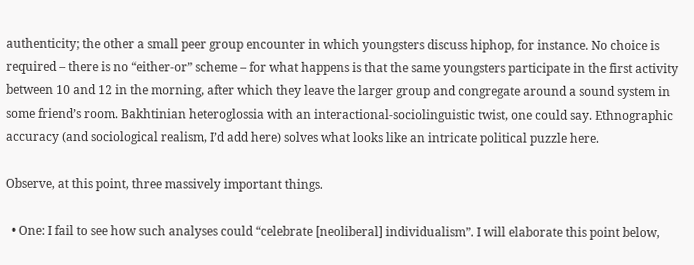authenticity; the other a small peer group encounter in which youngsters discuss hiphop, for instance. No choice is required – there is no “either-or” scheme – for what happens is that the same youngsters participate in the first activity between 10 and 12 in the morning, after which they leave the larger group and congregate around a sound system in some friend’s room. Bakhtinian heteroglossia with an interactional-sociolinguistic twist, one could say. Ethnographic accuracy (and sociological realism, I’d add here) solves what looks like an intricate political puzzle here.

Observe, at this point, three massively important things.

  • One: I fail to see how such analyses could “celebrate [neoliberal] individualism”. I will elaborate this point below,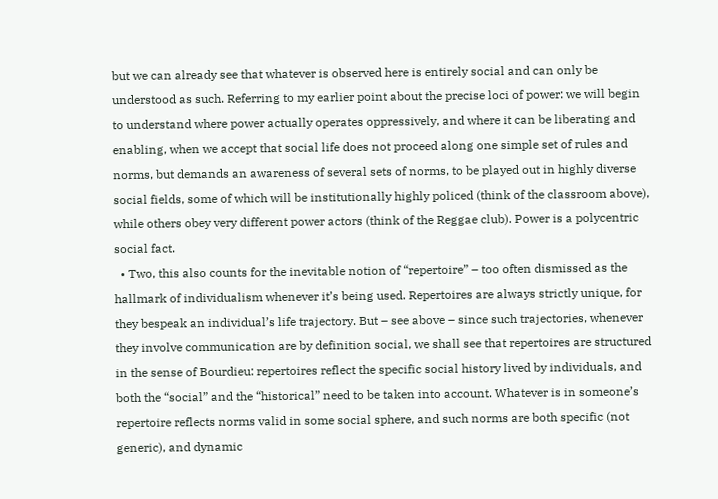but we can already see that whatever is observed here is entirely social and can only be understood as such. Referring to my earlier point about the precise loci of power: we will begin to understand where power actually operates oppressively, and where it can be liberating and enabling, when we accept that social life does not proceed along one simple set of rules and norms, but demands an awareness of several sets of norms, to be played out in highly diverse social fields, some of which will be institutionally highly policed (think of the classroom above), while others obey very different power actors (think of the Reggae club). Power is a polycentric social fact.
  • Two, this also counts for the inevitable notion of “repertoire” – too often dismissed as the hallmark of individualism whenever it’s being used. Repertoires are always strictly unique, for they bespeak an individual’s life trajectory. But – see above – since such trajectories, whenever they involve communication are by definition social, we shall see that repertoires are structured in the sense of Bourdieu: repertoires reflect the specific social history lived by individuals, and both the “social” and the “historical” need to be taken into account. Whatever is in someone’s repertoire reflects norms valid in some social sphere, and such norms are both specific (not generic), and dynamic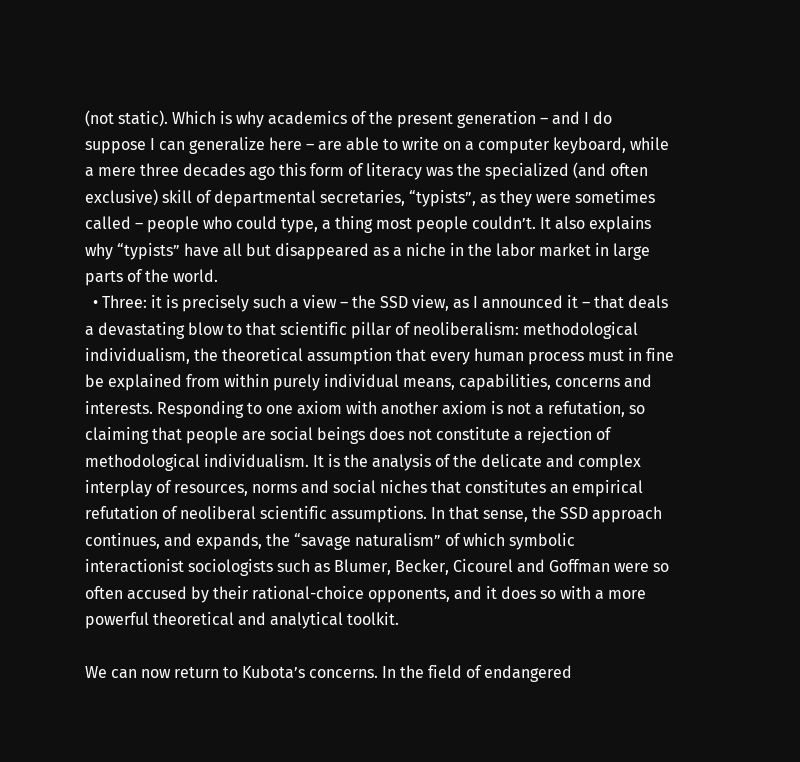(not static). Which is why academics of the present generation – and I do suppose I can generalize here – are able to write on a computer keyboard, while a mere three decades ago this form of literacy was the specialized (and often exclusive) skill of departmental secretaries, “typists”, as they were sometimes called – people who could type, a thing most people couldn’t. It also explains why “typists” have all but disappeared as a niche in the labor market in large parts of the world.
  • Three: it is precisely such a view – the SSD view, as I announced it – that deals a devastating blow to that scientific pillar of neoliberalism: methodological individualism, the theoretical assumption that every human process must in fine be explained from within purely individual means, capabilities, concerns and interests. Responding to one axiom with another axiom is not a refutation, so claiming that people are social beings does not constitute a rejection of methodological individualism. It is the analysis of the delicate and complex interplay of resources, norms and social niches that constitutes an empirical refutation of neoliberal scientific assumptions. In that sense, the SSD approach continues, and expands, the “savage naturalism” of which symbolic interactionist sociologists such as Blumer, Becker, Cicourel and Goffman were so often accused by their rational-choice opponents, and it does so with a more powerful theoretical and analytical toolkit.

We can now return to Kubota’s concerns. In the field of endangered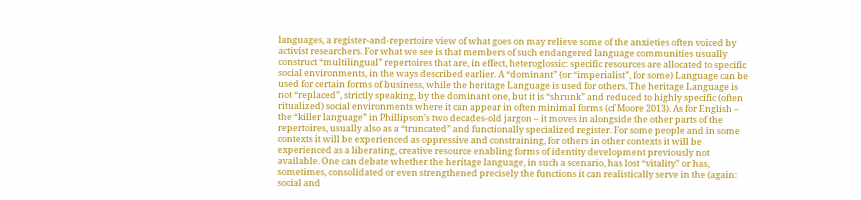languages, a register-and-repertoire view of what goes on may relieve some of the anxieties often voiced by activist researchers. For what we see is that members of such endangered language communities usually construct “multilingual” repertoires that are, in effect, heteroglossic: specific resources are allocated to specific social environments, in the ways described earlier. A “dominant” (or “imperialist”, for some) Language can be used for certain forms of business, while the heritage Language is used for others. The heritage Language is not “replaced”, strictly speaking, by the dominant one, but it is “shrunk” and reduced to highly specific (often ritualized) social environments where it can appear in often minimal forms (cf Moore 2013). As for English – the “killer language” in Phillipson’s two decades-old jargon – it moves in alongside the other parts of the repertoires, usually also as a “truncated” and functionally specialized register. For some people and in some contexts it will be experienced as oppressive and constraining, for others in other contexts it will be experienced as a liberating, creative resource enabling forms of identity development previously not available. One can debate whether the heritage language, in such a scenario, has lost “vitality” or has, sometimes, consolidated or even strengthened precisely the functions it can realistically serve in the (again: social and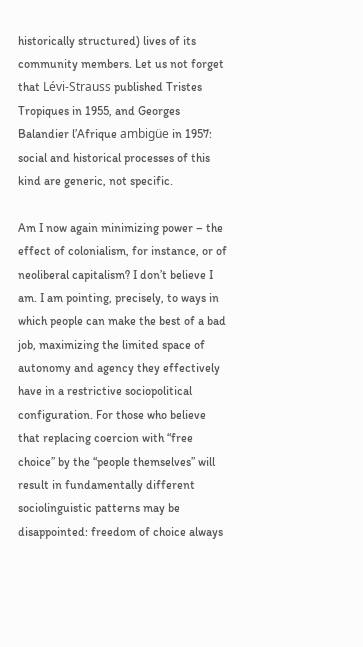historically structured) lives of its community members. Let us not forget that Lévi-Strauss published Tristes Tropiques in 1955, and Georges Balandier l’Afrique ambigüe in 1957: social and historical processes of this kind are generic, not specific.

Am I now again minimizing power – the effect of colonialism, for instance, or of neoliberal capitalism? I don’t believe I am. I am pointing, precisely, to ways in which people can make the best of a bad job, maximizing the limited space of autonomy and agency they effectively have in a restrictive sociopolitical configuration. For those who believe that replacing coercion with “free choice” by the “people themselves” will result in fundamentally different sociolinguistic patterns may be disappointed: freedom of choice always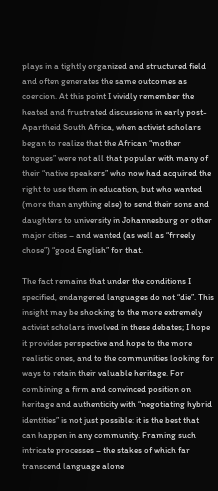plays in a tightly organized and structured field and often generates the same outcomes as coercion. At this point I vividly remember the heated and frustrated discussions in early post-Apartheid South Africa, when activist scholars began to realize that the African “mother tongues” were not all that popular with many of their “native speakers” who now had acquired the right to use them in education, but who wanted (more than anything else) to send their sons and daughters to university in Johannesburg or other major cities – and wanted (as well as “frreely chose”) “good English” for that.

The fact remains that under the conditions I specified, endangered languages do not “die”. This insight may be shocking to the more extremely activist scholars involved in these debates; I hope it provides perspective and hope to the more realistic ones, and to the communities looking for ways to retain their valuable heritage. For combining a firm and convinced position on heritage and authenticity with “negotiating hybrid identities” is not just possible: it is the best that can happen in any community. Framing such intricate processes – the stakes of which far transcend language alone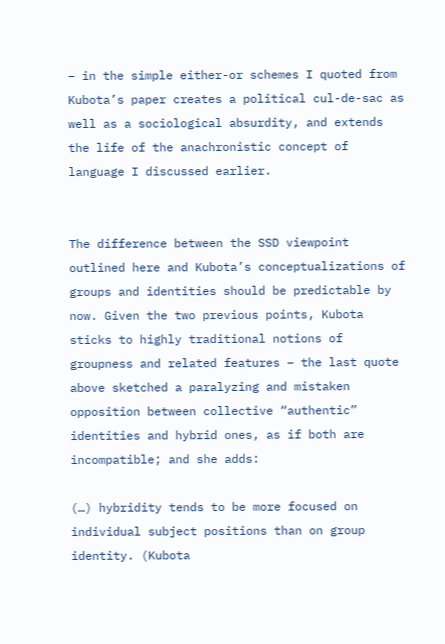– in the simple either-or schemes I quoted from Kubota’s paper creates a political cul-de-sac as well as a sociological absurdity, and extends the life of the anachronistic concept of language I discussed earlier.


The difference between the SSD viewpoint outlined here and Kubota’s conceptualizations of groups and identities should be predictable by now. Given the two previous points, Kubota sticks to highly traditional notions of groupness and related features – the last quote above sketched a paralyzing and mistaken opposition between collective “authentic” identities and hybrid ones, as if both are incompatible; and she adds:

(…) hybridity tends to be more focused on individual subject positions than on group identity. (Kubota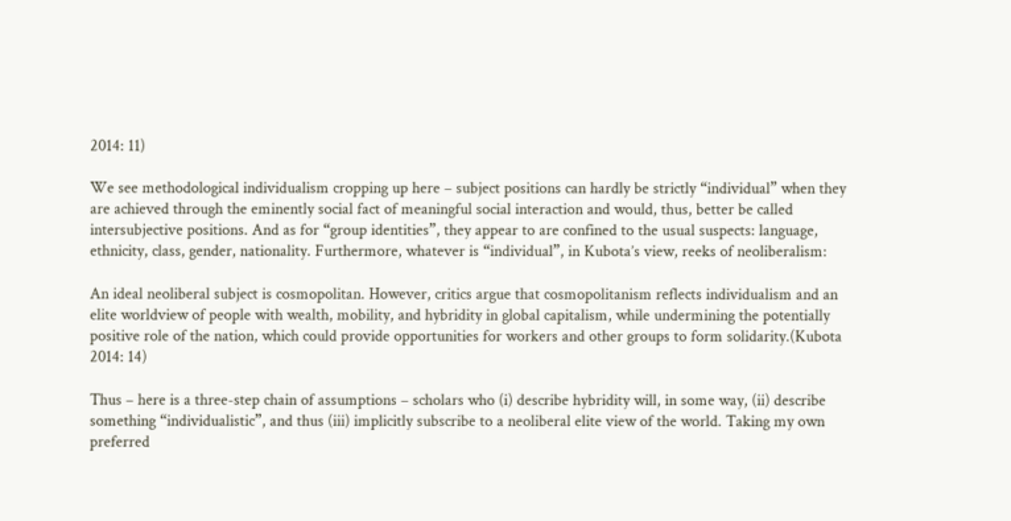2014: 11)

We see methodological individualism cropping up here – subject positions can hardly be strictly “individual” when they are achieved through the eminently social fact of meaningful social interaction and would, thus, better be called intersubjective positions. And as for “group identities”, they appear to are confined to the usual suspects: language, ethnicity, class, gender, nationality. Furthermore, whatever is “individual”, in Kubota’s view, reeks of neoliberalism:

An ideal neoliberal subject is cosmopolitan. However, critics argue that cosmopolitanism reflects individualism and an elite worldview of people with wealth, mobility, and hybridity in global capitalism, while undermining the potentially positive role of the nation, which could provide opportunities for workers and other groups to form solidarity.(Kubota 2014: 14)

Thus – here is a three-step chain of assumptions – scholars who (i) describe hybridity will, in some way, (ii) describe something “individualistic”, and thus (iii) implicitly subscribe to a neoliberal elite view of the world. Taking my own preferred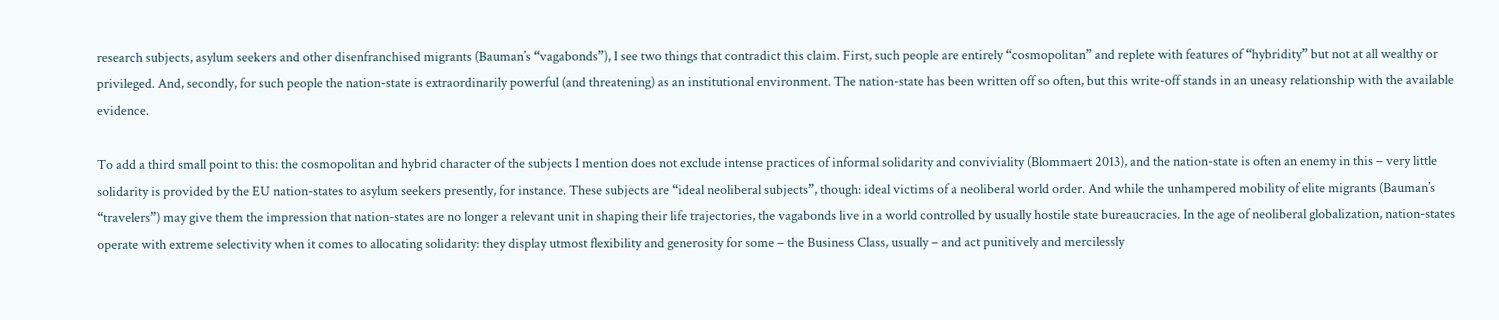research subjects, asylum seekers and other disenfranchised migrants (Bauman’s “vagabonds”), I see two things that contradict this claim. First, such people are entirely “cosmopolitan” and replete with features of “hybridity” but not at all wealthy or privileged. And, secondly, for such people the nation-state is extraordinarily powerful (and threatening) as an institutional environment. The nation-state has been written off so often, but this write-off stands in an uneasy relationship with the available evidence.

To add a third small point to this: the cosmopolitan and hybrid character of the subjects I mention does not exclude intense practices of informal solidarity and conviviality (Blommaert 2013), and the nation-state is often an enemy in this – very little solidarity is provided by the EU nation-states to asylum seekers presently, for instance. These subjects are “ideal neoliberal subjects”, though: ideal victims of a neoliberal world order. And while the unhampered mobility of elite migrants (Bauman’s “travelers”) may give them the impression that nation-states are no longer a relevant unit in shaping their life trajectories, the vagabonds live in a world controlled by usually hostile state bureaucracies. In the age of neoliberal globalization, nation-states operate with extreme selectivity when it comes to allocating solidarity: they display utmost flexibility and generosity for some – the Business Class, usually – and act punitively and mercilessly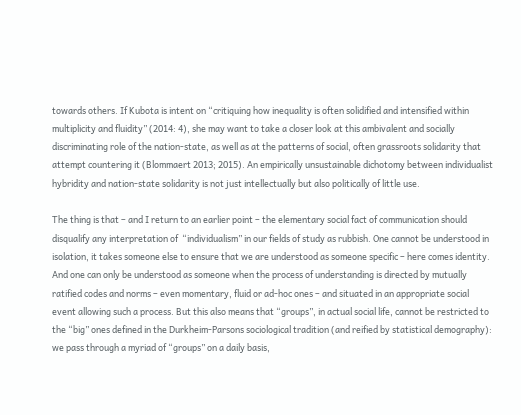towards others. If Kubota is intent on “critiquing how inequality is often solidified and intensified within multiplicity and fluidity” (2014: 4), she may want to take a closer look at this ambivalent and socially discriminating role of the nation-state, as well as at the patterns of social, often grassroots solidarity that attempt countering it (Blommaert 2013; 2015). An empirically unsustainable dichotomy between individualist hybridity and nation-state solidarity is not just intellectually but also politically of little use.

The thing is that – and I return to an earlier point – the elementary social fact of communication should disqualify any interpretation of  “individualism” in our fields of study as rubbish. One cannot be understood in isolation, it takes someone else to ensure that we are understood as someone specific – here comes identity. And one can only be understood as someone when the process of understanding is directed by mutually ratified codes and norms – even momentary, fluid or ad-hoc ones – and situated in an appropriate social event allowing such a process. But this also means that “groups”, in actual social life, cannot be restricted to the “big” ones defined in the Durkheim-Parsons sociological tradition (and reified by statistical demography): we pass through a myriad of “groups” on a daily basis,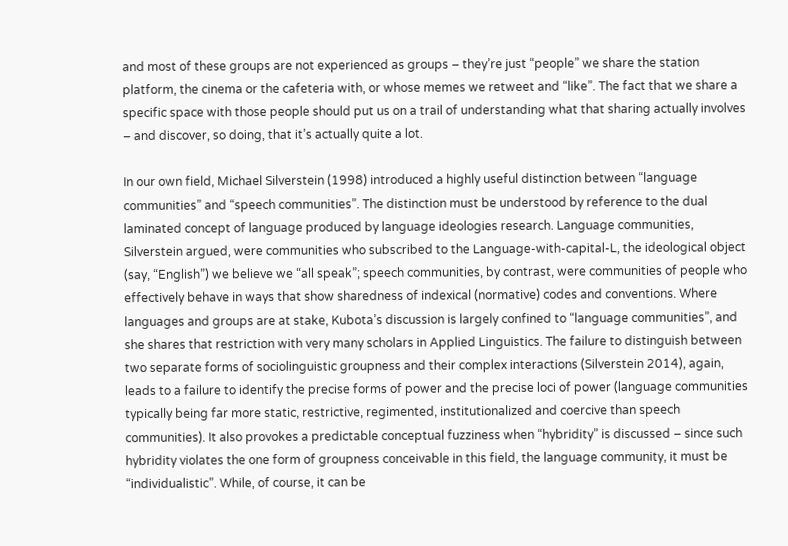and most of these groups are not experienced as groups – they’re just “people” we share the station platform, the cinema or the cafeteria with, or whose memes we retweet and “like”. The fact that we share a specific space with those people should put us on a trail of understanding what that sharing actually involves – and discover, so doing, that it’s actually quite a lot.

In our own field, Michael Silverstein (1998) introduced a highly useful distinction between “language communities” and “speech communities”. The distinction must be understood by reference to the dual laminated concept of language produced by language ideologies research. Language communities, Silverstein argued, were communities who subscribed to the Language-with-capital-L, the ideological object (say, “English”) we believe we “all speak”; speech communities, by contrast, were communities of people who effectively behave in ways that show sharedness of indexical (normative) codes and conventions. Where languages and groups are at stake, Kubota’s discussion is largely confined to “language communities”, and she shares that restriction with very many scholars in Applied Linguistics. The failure to distinguish between two separate forms of sociolinguistic groupness and their complex interactions (Silverstein 2014), again, leads to a failure to identify the precise forms of power and the precise loci of power (language communities typically being far more static, restrictive, regimented, institutionalized and coercive than speech communities). It also provokes a predictable conceptual fuzziness when “hybridity” is discussed – since such hybridity violates the one form of groupness conceivable in this field, the language community, it must be “individualistic”. While, of course, it can be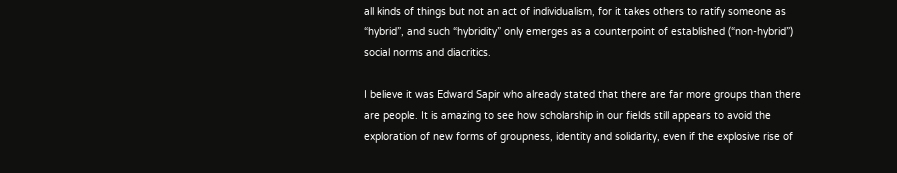all kinds of things but not an act of individualism, for it takes others to ratify someone as “hybrid”, and such “hybridity” only emerges as a counterpoint of established (“non-hybrid”) social norms and diacritics.

I believe it was Edward Sapir who already stated that there are far more groups than there are people. It is amazing to see how scholarship in our fields still appears to avoid the exploration of new forms of groupness, identity and solidarity, even if the explosive rise of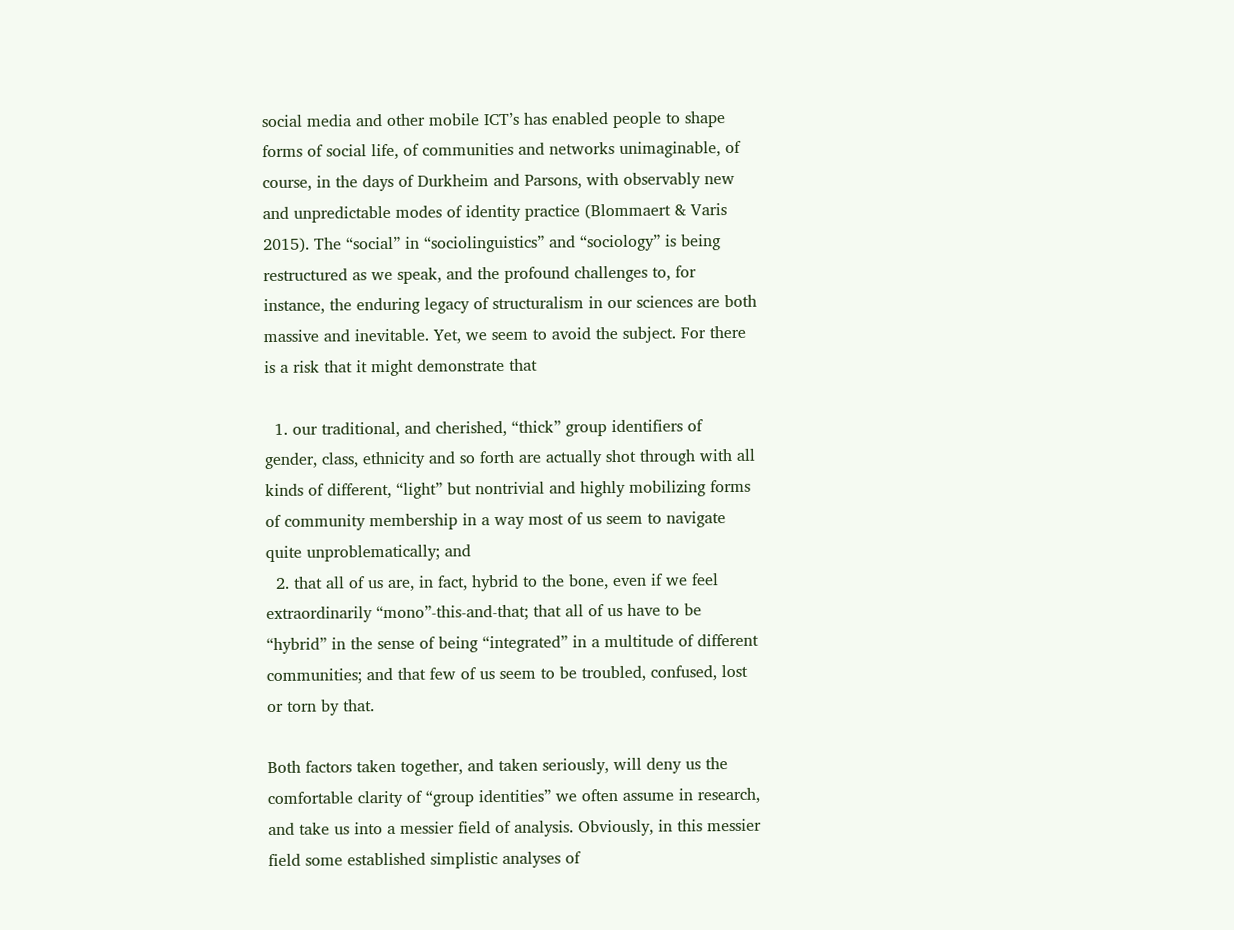social media and other mobile ICT’s has enabled people to shape forms of social life, of communities and networks unimaginable, of course, in the days of Durkheim and Parsons, with observably new and unpredictable modes of identity practice (Blommaert & Varis 2015). The “social” in “sociolinguistics” and “sociology” is being restructured as we speak, and the profound challenges to, for instance, the enduring legacy of structuralism in our sciences are both massive and inevitable. Yet, we seem to avoid the subject. For there is a risk that it might demonstrate that

  1. our traditional, and cherished, “thick” group identifiers of gender, class, ethnicity and so forth are actually shot through with all kinds of different, “light” but nontrivial and highly mobilizing forms of community membership in a way most of us seem to navigate quite unproblematically; and
  2. that all of us are, in fact, hybrid to the bone, even if we feel extraordinarily “mono”-this-and-that; that all of us have to be “hybrid” in the sense of being “integrated” in a multitude of different communities; and that few of us seem to be troubled, confused, lost or torn by that.

Both factors taken together, and taken seriously, will deny us the comfortable clarity of “group identities” we often assume in research, and take us into a messier field of analysis. Obviously, in this messier field some established simplistic analyses of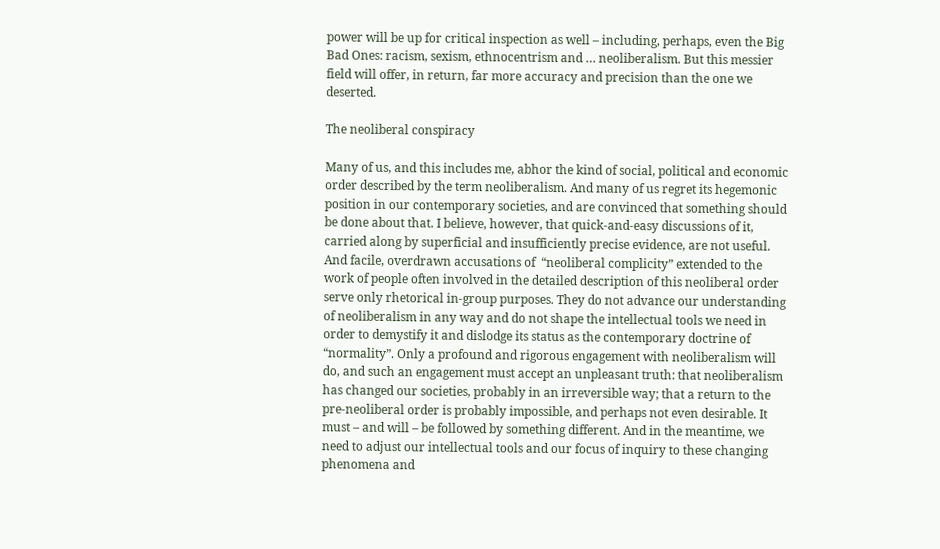power will be up for critical inspection as well – including, perhaps, even the Big Bad Ones: racism, sexism, ethnocentrism and … neoliberalism. But this messier field will offer, in return, far more accuracy and precision than the one we deserted.

The neoliberal conspiracy

Many of us, and this includes me, abhor the kind of social, political and economic order described by the term neoliberalism. And many of us regret its hegemonic position in our contemporary societies, and are convinced that something should be done about that. I believe, however, that quick-and-easy discussions of it, carried along by superficial and insufficiently precise evidence, are not useful. And facile, overdrawn accusations of  “neoliberal complicity” extended to the work of people often involved in the detailed description of this neoliberal order serve only rhetorical in-group purposes. They do not advance our understanding of neoliberalism in any way and do not shape the intellectual tools we need in order to demystify it and dislodge its status as the contemporary doctrine of “normality”. Only a profound and rigorous engagement with neoliberalism will do, and such an engagement must accept an unpleasant truth: that neoliberalism has changed our societies, probably in an irreversible way; that a return to the pre-neoliberal order is probably impossible, and perhaps not even desirable. It must – and will – be followed by something different. And in the meantime, we need to adjust our intellectual tools and our focus of inquiry to these changing phenomena and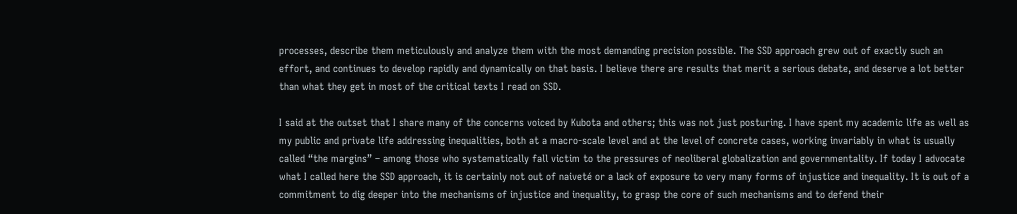processes, describe them meticulously and analyze them with the most demanding precision possible. The SSD approach grew out of exactly such an effort, and continues to develop rapidly and dynamically on that basis. I believe there are results that merit a serious debate, and deserve a lot better than what they get in most of the critical texts I read on SSD.

I said at the outset that I share many of the concerns voiced by Kubota and others; this was not just posturing. I have spent my academic life as well as my public and private life addressing inequalities, both at a macro-scale level and at the level of concrete cases, working invariably in what is usually called “the margins” – among those who systematically fall victim to the pressures of neoliberal globalization and governmentality. If today I advocate what I called here the SSD approach, it is certainly not out of naiveté or a lack of exposure to very many forms of injustice and inequality. It is out of a commitment to dig deeper into the mechanisms of injustice and inequality, to grasp the core of such mechanisms and to defend their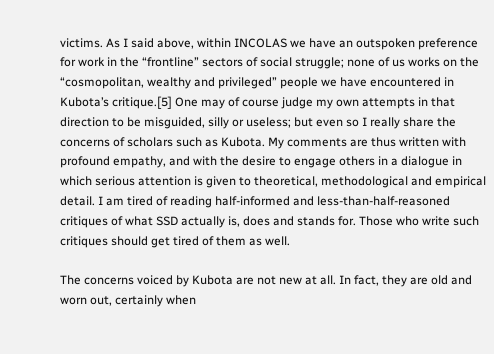victims. As I said above, within INCOLAS we have an outspoken preference for work in the “frontline” sectors of social struggle; none of us works on the “cosmopolitan, wealthy and privileged” people we have encountered in Kubota’s critique.[5] One may of course judge my own attempts in that direction to be misguided, silly or useless; but even so I really share the concerns of scholars such as Kubota. My comments are thus written with profound empathy, and with the desire to engage others in a dialogue in which serious attention is given to theoretical, methodological and empirical detail. I am tired of reading half-informed and less-than-half-reasoned critiques of what SSD actually is, does and stands for. Those who write such critiques should get tired of them as well.

The concerns voiced by Kubota are not new at all. In fact, they are old and worn out, certainly when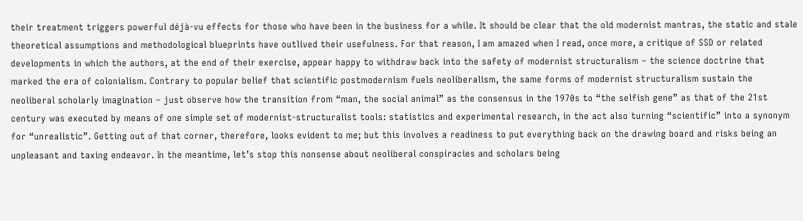their treatment triggers powerful déjà-vu effects for those who have been in the business for a while. It should be clear that the old modernist mantras, the static and stale theoretical assumptions and methodological blueprints have outlived their usefulness. For that reason, I am amazed when I read, once more, a critique of SSD or related developments in which the authors, at the end of their exercise, appear happy to withdraw back into the safety of modernist structuralism – the science doctrine that marked the era of colonialism. Contrary to popular belief that scientific postmodernism fuels neoliberalism, the same forms of modernist structuralism sustain the neoliberal scholarly imagination – just observe how the transition from “man, the social animal” as the consensus in the 1970s to “the selfish gene” as that of the 21st century was executed by means of one simple set of modernist-structuralist tools: statistics and experimental research, in the act also turning “scientific” into a synonym for “unrealistic”. Getting out of that corner, therefore, looks evident to me; but this involves a readiness to put everything back on the drawing board and risks being an unpleasant and taxing endeavor. In the meantime, let’s stop this nonsense about neoliberal conspiracies and scholars being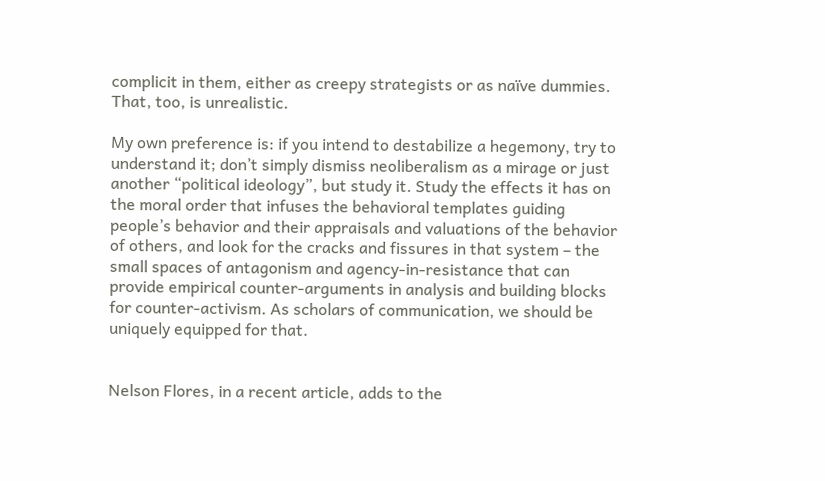complicit in them, either as creepy strategists or as naïve dummies. That, too, is unrealistic.

My own preference is: if you intend to destabilize a hegemony, try to understand it; don’t simply dismiss neoliberalism as a mirage or just another “political ideology”, but study it. Study the effects it has on the moral order that infuses the behavioral templates guiding people’s behavior and their appraisals and valuations of the behavior of others, and look for the cracks and fissures in that system – the small spaces of antagonism and agency-in-resistance that can provide empirical counter-arguments in analysis and building blocks for counter-activism. As scholars of communication, we should be uniquely equipped for that.


Nelson Flores, in a recent article, adds to the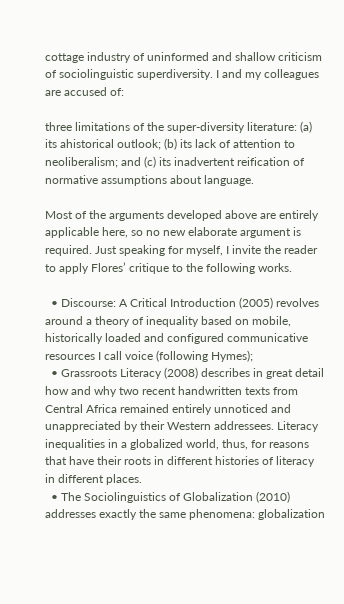cottage industry of uninformed and shallow criticism of sociolinguistic superdiversity. I and my colleagues are accused of:

three limitations of the super-diversity literature: (a) its ahistorical outlook; (b) its lack of attention to neoliberalism; and (c) its inadvertent reification of normative assumptions about language.

Most of the arguments developed above are entirely applicable here, so no new elaborate argument is required. Just speaking for myself, I invite the reader to apply Flores’ critique to the following works.

  • Discourse: A Critical Introduction (2005) revolves around a theory of inequality based on mobile, historically loaded and configured communicative resources I call voice (following Hymes);
  • Grassroots Literacy (2008) describes in great detail how and why two recent handwritten texts from Central Africa remained entirely unnoticed and unappreciated by their Western addressees. Literacy inequalities in a globalized world, thus, for reasons that have their roots in different histories of literacy in different places.
  • The Sociolinguistics of Globalization (2010) addresses exactly the same phenomena: globalization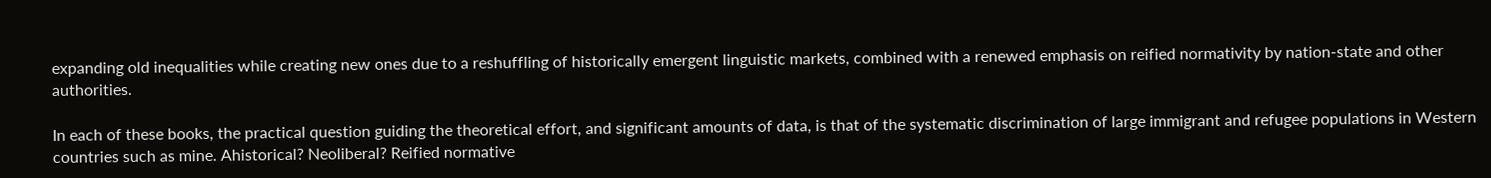expanding old inequalities while creating new ones due to a reshuffling of historically emergent linguistic markets, combined with a renewed emphasis on reified normativity by nation-state and other authorities.

In each of these books, the practical question guiding the theoretical effort, and significant amounts of data, is that of the systematic discrimination of large immigrant and refugee populations in Western countries such as mine. Ahistorical? Neoliberal? Reified normative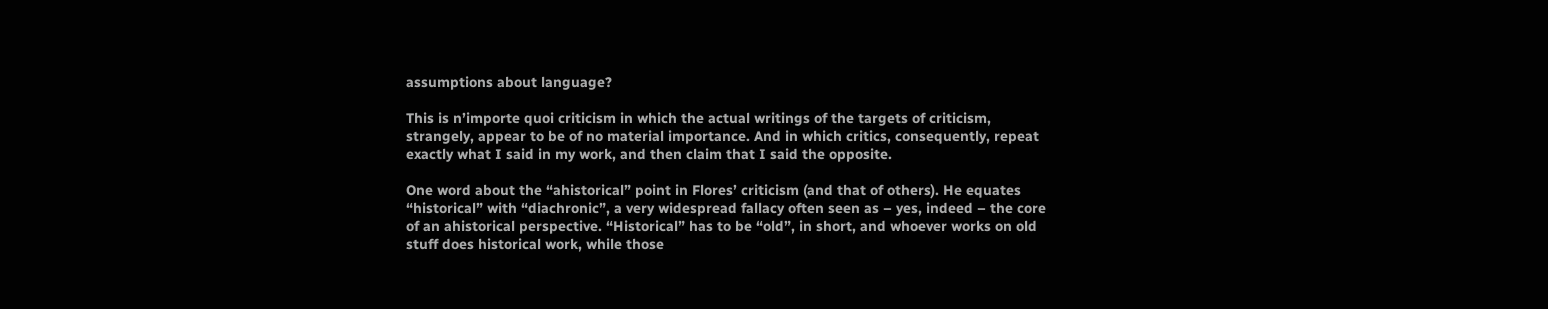assumptions about language?

This is n’importe quoi criticism in which the actual writings of the targets of criticism, strangely, appear to be of no material importance. And in which critics, consequently, repeat exactly what I said in my work, and then claim that I said the opposite.

One word about the “ahistorical” point in Flores’ criticism (and that of others). He equates “historical” with “diachronic”, a very widespread fallacy often seen as – yes, indeed – the core of an ahistorical perspective. “Historical” has to be “old”, in short, and whoever works on old stuff does historical work, while those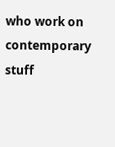who work on contemporary stuff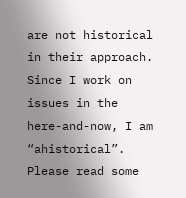are not historical in their approach. Since I work on issues in the here-and-now, I am “ahistorical”. Please read some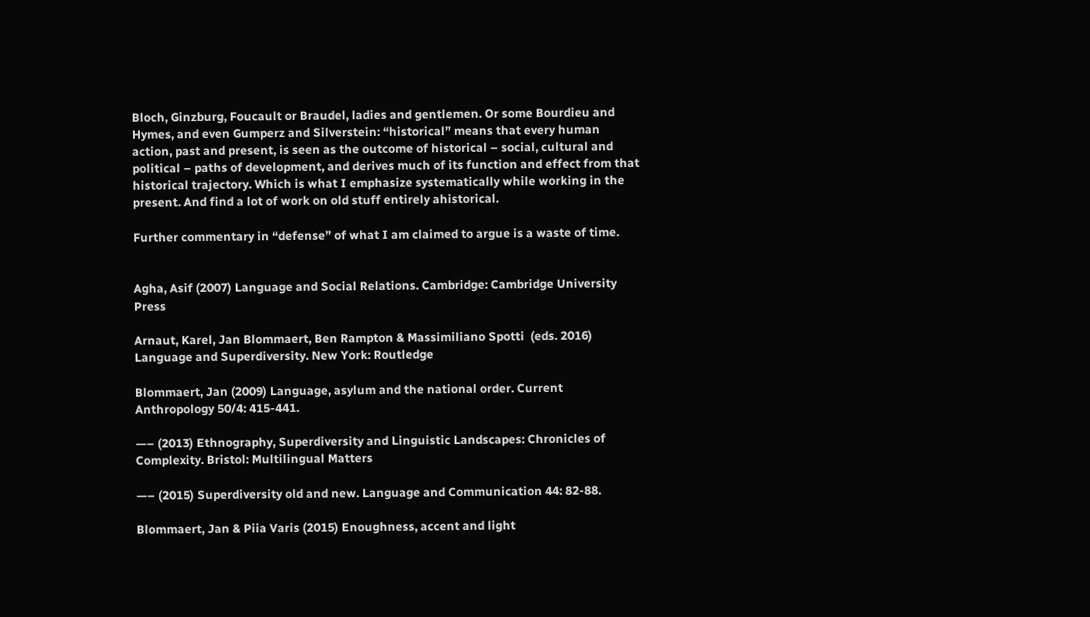Bloch, Ginzburg, Foucault or Braudel, ladies and gentlemen. Or some Bourdieu and Hymes, and even Gumperz and Silverstein: “historical” means that every human action, past and present, is seen as the outcome of historical – social, cultural and political – paths of development, and derives much of its function and effect from that historical trajectory. Which is what I emphasize systematically while working in the present. And find a lot of work on old stuff entirely ahistorical.

Further commentary in “defense” of what I am claimed to argue is a waste of time.


Agha, Asif (2007) Language and Social Relations. Cambridge: Cambridge University Press

Arnaut, Karel, Jan Blommaert, Ben Rampton & Massimiliano Spotti  (eds. 2016) Language and Superdiversity. New York: Routledge

Blommaert, Jan (2009) Language, asylum and the national order. Current Anthropology 50/4: 415-441.

—– (2013) Ethnography, Superdiversity and Linguistic Landscapes: Chronicles of Complexity. Bristol: Multilingual Matters

—– (2015) Superdiversity old and new. Language and Communication 44: 82-88.

Blommaert, Jan & Piia Varis (2015) Enoughness, accent and light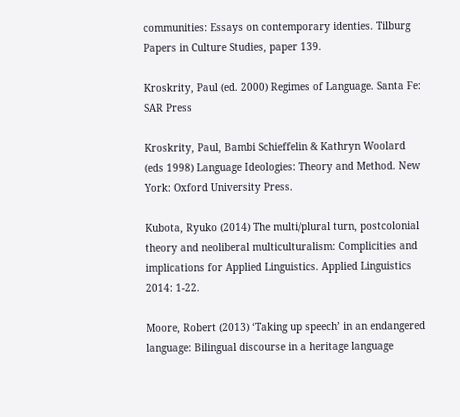communities: Essays on contemporary identies. Tilburg Papers in Culture Studies, paper 139.

Kroskrity, Paul (ed. 2000) Regimes of Language. Santa Fe: SAR Press

Kroskrity, Paul, Bambi Schieffelin & Kathryn Woolard (eds 1998) Language Ideologies: Theory and Method. New York: Oxford University Press.

Kubota, Ryuko (2014) The multi/plural turn, postcolonial theory and neoliberal multiculturalism: Complicities and implications for Applied Linguistics. Applied Linguistics 2014: 1-22.

Moore, Robert (2013) ‘Taking up speech’ in an endangered language: Bilingual discourse in a heritage language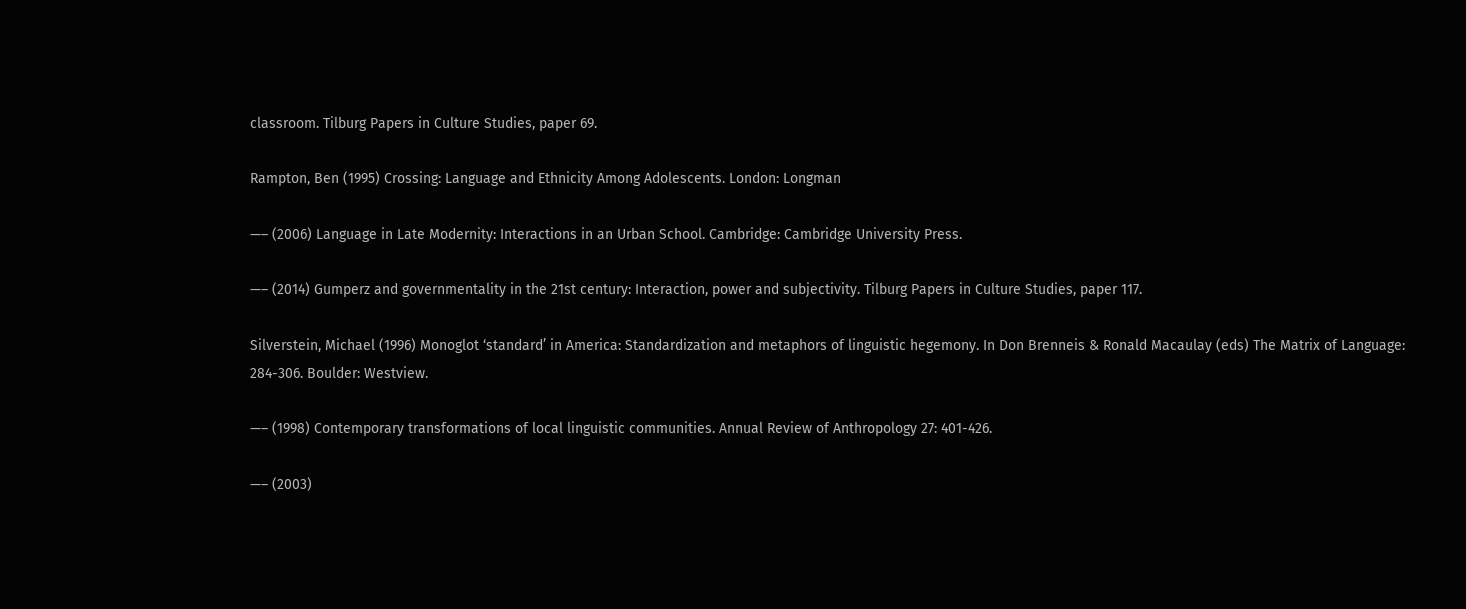classroom. Tilburg Papers in Culture Studies, paper 69.

Rampton, Ben (1995) Crossing: Language and Ethnicity Among Adolescents. London: Longman

—– (2006) Language in Late Modernity: Interactions in an Urban School. Cambridge: Cambridge University Press.

—– (2014) Gumperz and governmentality in the 21st century: Interaction, power and subjectivity. Tilburg Papers in Culture Studies, paper 117.

Silverstein, Michael (1996) Monoglot ‘standard’ in America: Standardization and metaphors of linguistic hegemony. In Don Brenneis & Ronald Macaulay (eds) The Matrix of Language: 284-306. Boulder: Westview.

—– (1998) Contemporary transformations of local linguistic communities. Annual Review of Anthropology 27: 401-426.

—– (2003)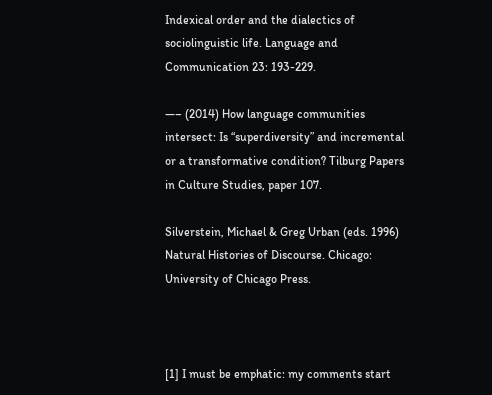Indexical order and the dialectics of sociolinguistic life. Language and Communication 23: 193-229.

—– (2014) How language communities intersect: Is “superdiversity” and incremental or a transformative condition? Tilburg Papers in Culture Studies, paper 107.

Silverstein, Michael & Greg Urban (eds. 1996) Natural Histories of Discourse. Chicago: University of Chicago Press.



[1] I must be emphatic: my comments start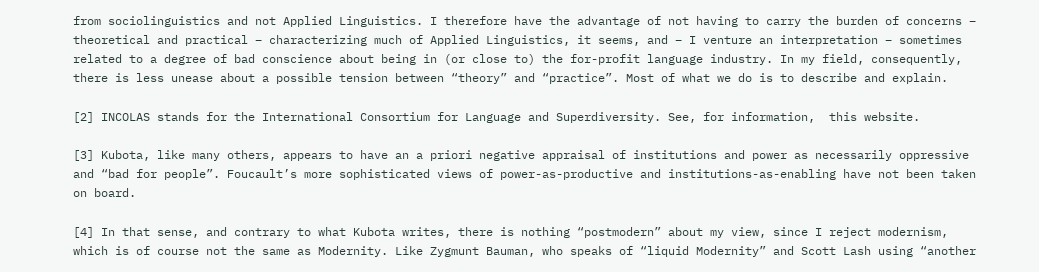from sociolinguistics and not Applied Linguistics. I therefore have the advantage of not having to carry the burden of concerns – theoretical and practical – characterizing much of Applied Linguistics, it seems, and – I venture an interpretation – sometimes related to a degree of bad conscience about being in (or close to) the for-profit language industry. In my field, consequently, there is less unease about a possible tension between “theory” and “practice”. Most of what we do is to describe and explain.

[2] INCOLAS stands for the International Consortium for Language and Superdiversity. See, for information,  this website.

[3] Kubota, like many others, appears to have an a priori negative appraisal of institutions and power as necessarily oppressive and “bad for people”. Foucault’s more sophisticated views of power-as-productive and institutions-as-enabling have not been taken on board.

[4] In that sense, and contrary to what Kubota writes, there is nothing “postmodern” about my view, since I reject modernism, which is of course not the same as Modernity. Like Zygmunt Bauman, who speaks of “liquid Modernity” and Scott Lash using “another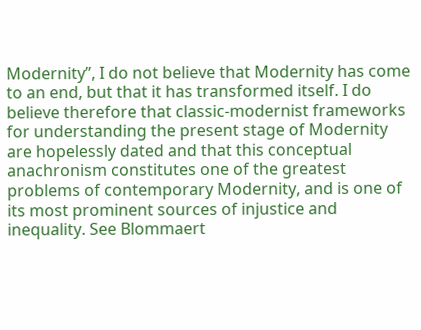Modernity”, I do not believe that Modernity has come to an end, but that it has transformed itself. I do believe therefore that classic-modernist frameworks for understanding the present stage of Modernity are hopelessly dated and that this conceptual anachronism constitutes one of the greatest problems of contemporary Modernity, and is one of its most prominent sources of injustice and inequality. See Blommaert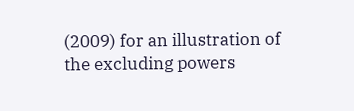(2009) for an illustration of the excluding powers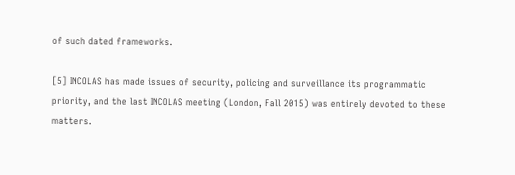of such dated frameworks.

[5] INCOLAS has made issues of security, policing and surveillance its programmatic priority, and the last INCOLAS meeting (London, Fall 2015) was entirely devoted to these matters.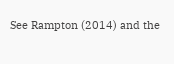See Rampton (2014) and the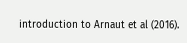introduction to Arnaut et al (2016).